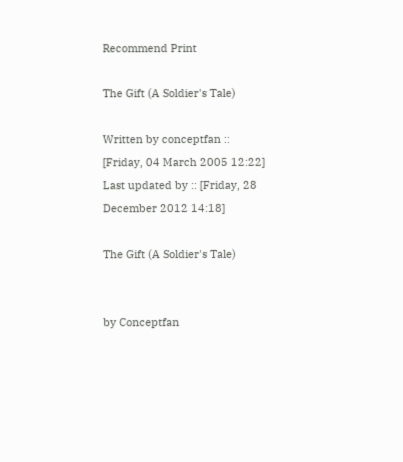Recommend Print

The Gift (A Soldier's Tale)

Written by conceptfan :: [Friday, 04 March 2005 12:22] Last updated by :: [Friday, 28 December 2012 14:18]

The Gift (A Soldier's Tale)


by Conceptfan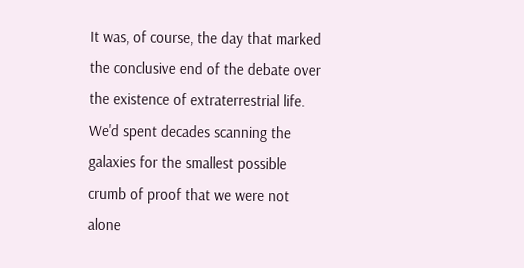It was, of course, the day that marked the conclusive end of the debate over the existence of extraterrestrial life. We'd spent decades scanning the galaxies for the smallest possible crumb of proof that we were not alone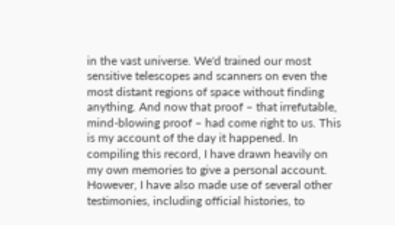in the vast universe. We'd trained our most sensitive telescopes and scanners on even the most distant regions of space without finding anything. And now that proof – that irrefutable, mind-blowing proof – had come right to us. This is my account of the day it happened. In compiling this record, I have drawn heavily on my own memories to give a personal account. However, I have also made use of several other testimonies, including official histories, to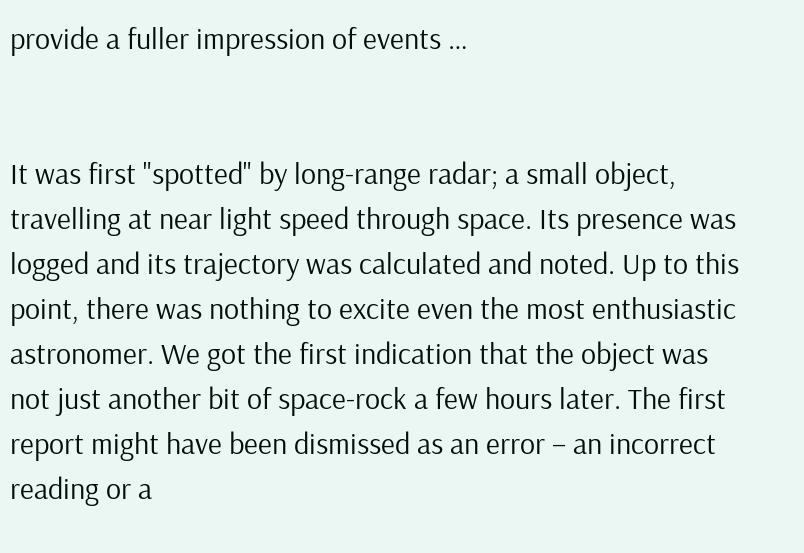provide a fuller impression of events …


It was first "spotted" by long-range radar; a small object, travelling at near light speed through space. Its presence was logged and its trajectory was calculated and noted. Up to this point, there was nothing to excite even the most enthusiastic astronomer. We got the first indication that the object was not just another bit of space-rock a few hours later. The first report might have been dismissed as an error – an incorrect reading or a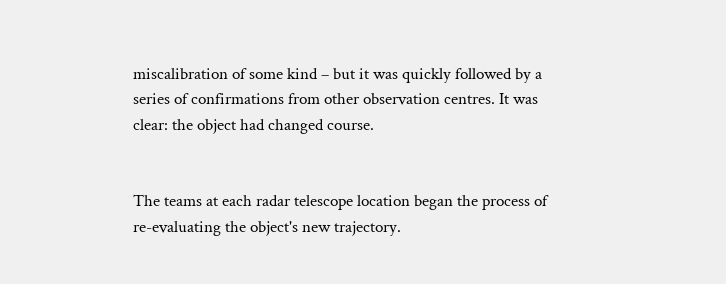miscalibration of some kind – but it was quickly followed by a series of confirmations from other observation centres. It was clear: the object had changed course.


The teams at each radar telescope location began the process of re-evaluating the object's new trajectory.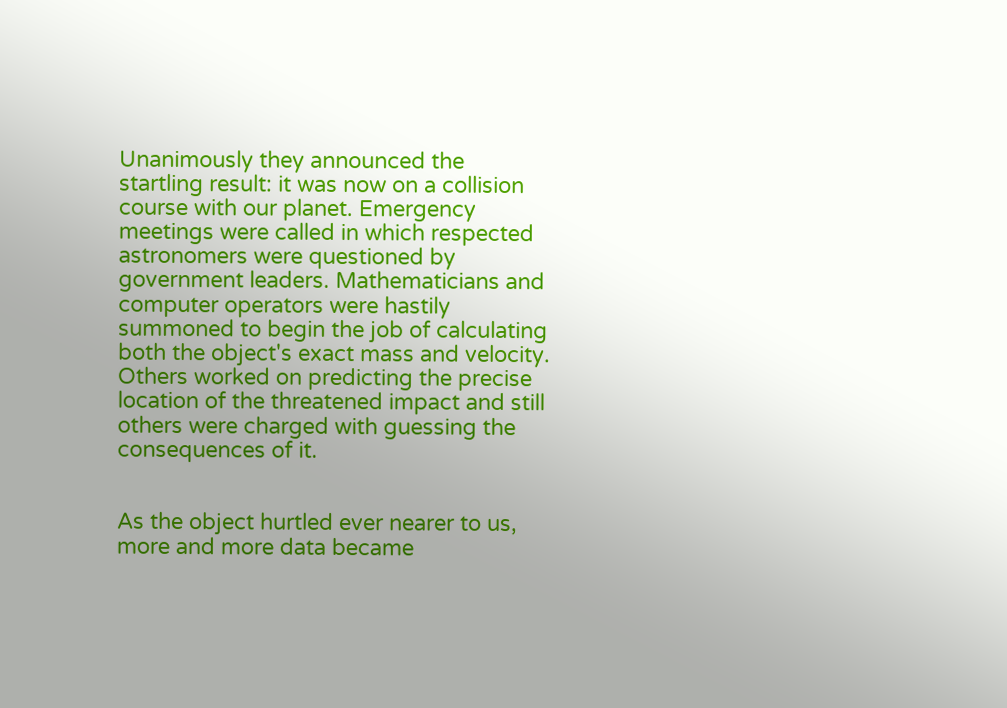Unanimously they announced the startling result: it was now on a collision course with our planet. Emergency meetings were called in which respected astronomers were questioned by government leaders. Mathematicians and computer operators were hastily summoned to begin the job of calculating both the object's exact mass and velocity. Others worked on predicting the precise location of the threatened impact and still others were charged with guessing the consequences of it.


As the object hurtled ever nearer to us, more and more data became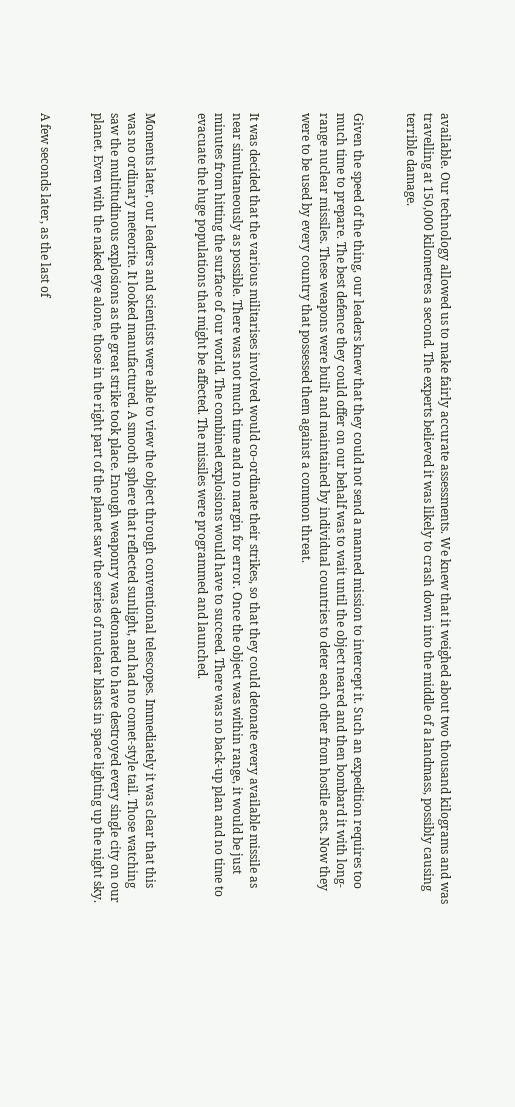available. Our technology allowed us to make fairly accurate assessments. We knew that it weighed about two thousand kilograms and was travelling at 150,000 kilometres a second. The experts believed it was likely to crash down into the middle of a landmass, possibly causing terrible damage.


Given the speed of the thing, our leaders knew that they could not send a manned mission to intercept it. Such an expedition requires too much time to prepare. The best defence they could offer on our behalf was to wait until the object neared and then bombard it with long-range nuclear missiles. These weapons were built and maintained by individual countries to deter each other from hostile acts. Now they were to be used by every country that possessed them against a common threat.


It was decided that the various militarises involved would co-ordinate their strikes, so that they could detonate every available missile as near simultaneously as possible. There was not much time and no margin for error. Once the object was within range, it would be just minutes from hitting the surface of our world. The combined explosions would have to succeed. There was no back-up plan and no time to evacuate the huge populations that might be affected. The missiles were programmed and launched.


Moments later, our leaders and scientists were able to view the object through conventional telescopes. Immediately it was clear that this was no ordinary meteorite. It looked manufactured. A smooth sphere that reflected sunlight, and had no comet-style tail. Those watching saw the multitudinous explosions as the great strike took place. Enough weaponry was detonated to have destroyed every single city on our planet. Even with the naked eye alone, those in the right part of the planet saw the series of nuclear blasts in space lighting up the night sky.


A few seconds later, as the last of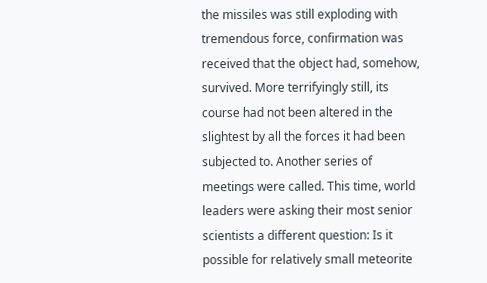the missiles was still exploding with tremendous force, confirmation was received that the object had, somehow, survived. More terrifyingly still, its course had not been altered in the slightest by all the forces it had been subjected to. Another series of meetings were called. This time, world leaders were asking their most senior scientists a different question: Is it possible for relatively small meteorite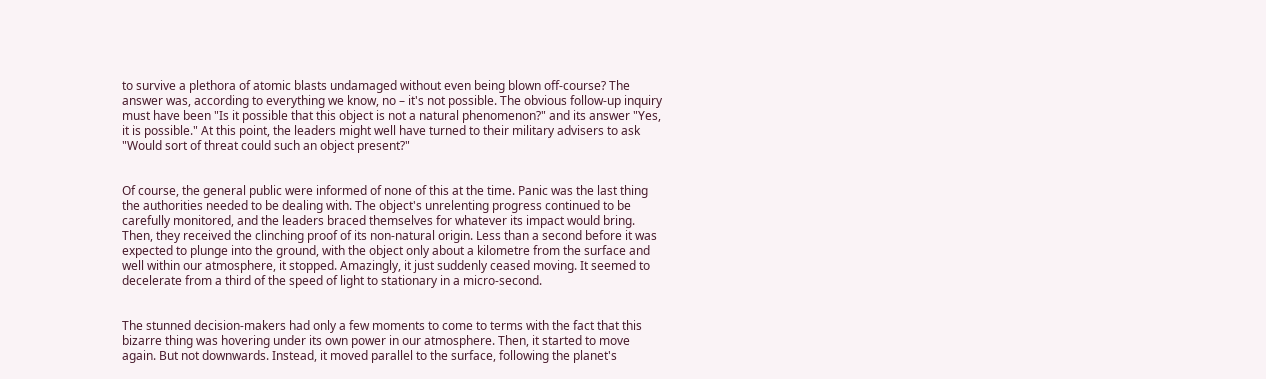to survive a plethora of atomic blasts undamaged without even being blown off-course? The answer was, according to everything we know, no – it's not possible. The obvious follow-up inquiry must have been "Is it possible that this object is not a natural phenomenon?" and its answer "Yes, it is possible." At this point, the leaders might well have turned to their military advisers to ask "Would sort of threat could such an object present?"


Of course, the general public were informed of none of this at the time. Panic was the last thing the authorities needed to be dealing with. The object's unrelenting progress continued to be carefully monitored, and the leaders braced themselves for whatever its impact would bring. Then, they received the clinching proof of its non-natural origin. Less than a second before it was expected to plunge into the ground, with the object only about a kilometre from the surface and well within our atmosphere, it stopped. Amazingly, it just suddenly ceased moving. It seemed to decelerate from a third of the speed of light to stationary in a micro-second.


The stunned decision-makers had only a few moments to come to terms with the fact that this bizarre thing was hovering under its own power in our atmosphere. Then, it started to move again. But not downwards. Instead, it moved parallel to the surface, following the planet's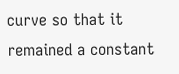curve so that it remained a constant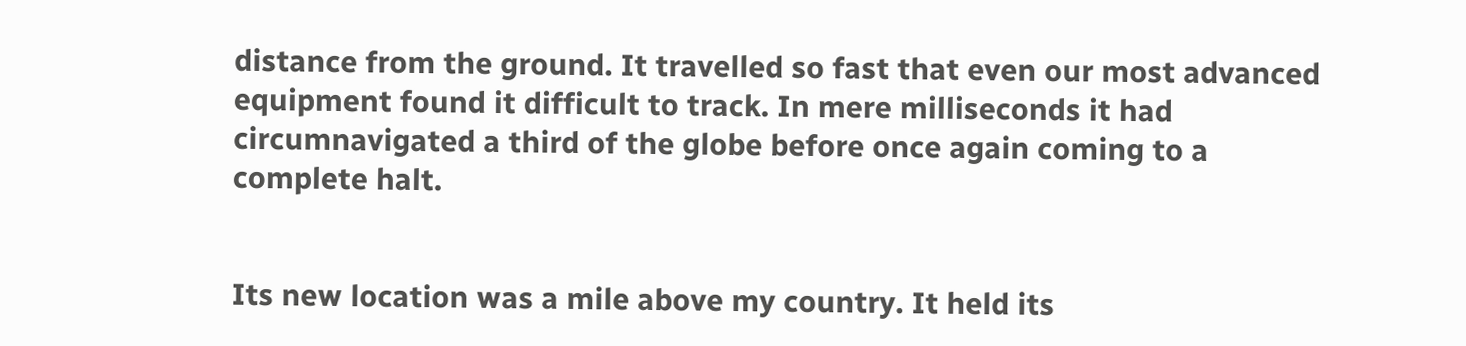distance from the ground. It travelled so fast that even our most advanced equipment found it difficult to track. In mere milliseconds it had circumnavigated a third of the globe before once again coming to a complete halt.


Its new location was a mile above my country. It held its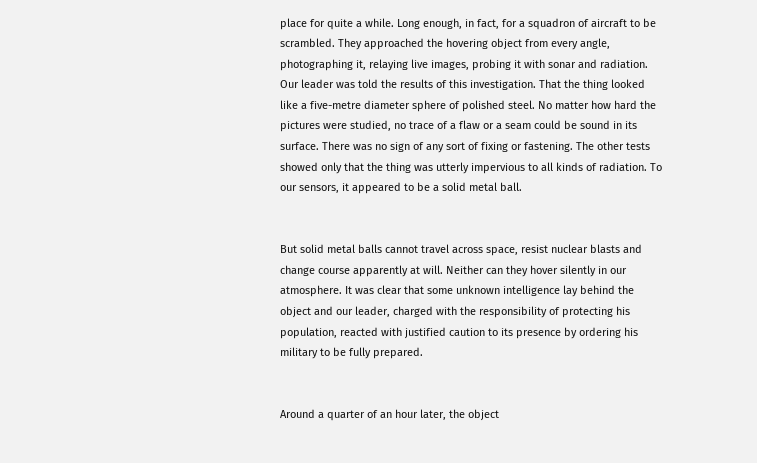place for quite a while. Long enough, in fact, for a squadron of aircraft to be scrambled. They approached the hovering object from every angle, photographing it, relaying live images, probing it with sonar and radiation. Our leader was told the results of this investigation. That the thing looked like a five-metre diameter sphere of polished steel. No matter how hard the pictures were studied, no trace of a flaw or a seam could be sound in its surface. There was no sign of any sort of fixing or fastening. The other tests showed only that the thing was utterly impervious to all kinds of radiation. To our sensors, it appeared to be a solid metal ball.


But solid metal balls cannot travel across space, resist nuclear blasts and change course apparently at will. Neither can they hover silently in our atmosphere. It was clear that some unknown intelligence lay behind the object and our leader, charged with the responsibility of protecting his population, reacted with justified caution to its presence by ordering his military to be fully prepared.


Around a quarter of an hour later, the object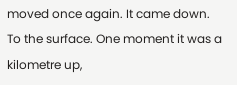moved once again. It came down. To the surface. One moment it was a kilometre up,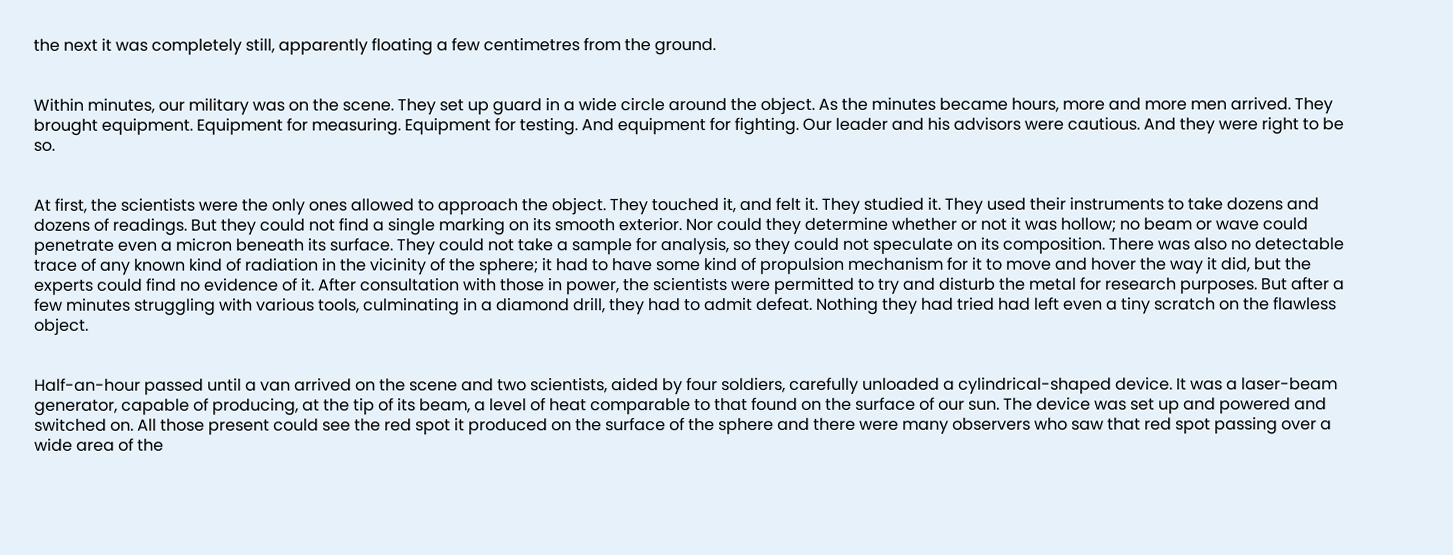the next it was completely still, apparently floating a few centimetres from the ground.


Within minutes, our military was on the scene. They set up guard in a wide circle around the object. As the minutes became hours, more and more men arrived. They brought equipment. Equipment for measuring. Equipment for testing. And equipment for fighting. Our leader and his advisors were cautious. And they were right to be so.


At first, the scientists were the only ones allowed to approach the object. They touched it, and felt it. They studied it. They used their instruments to take dozens and dozens of readings. But they could not find a single marking on its smooth exterior. Nor could they determine whether or not it was hollow; no beam or wave could penetrate even a micron beneath its surface. They could not take a sample for analysis, so they could not speculate on its composition. There was also no detectable trace of any known kind of radiation in the vicinity of the sphere; it had to have some kind of propulsion mechanism for it to move and hover the way it did, but the experts could find no evidence of it. After consultation with those in power, the scientists were permitted to try and disturb the metal for research purposes. But after a few minutes struggling with various tools, culminating in a diamond drill, they had to admit defeat. Nothing they had tried had left even a tiny scratch on the flawless object.


Half-an-hour passed until a van arrived on the scene and two scientists, aided by four soldiers, carefully unloaded a cylindrical-shaped device. It was a laser-beam generator, capable of producing, at the tip of its beam, a level of heat comparable to that found on the surface of our sun. The device was set up and powered and switched on. All those present could see the red spot it produced on the surface of the sphere and there were many observers who saw that red spot passing over a wide area of the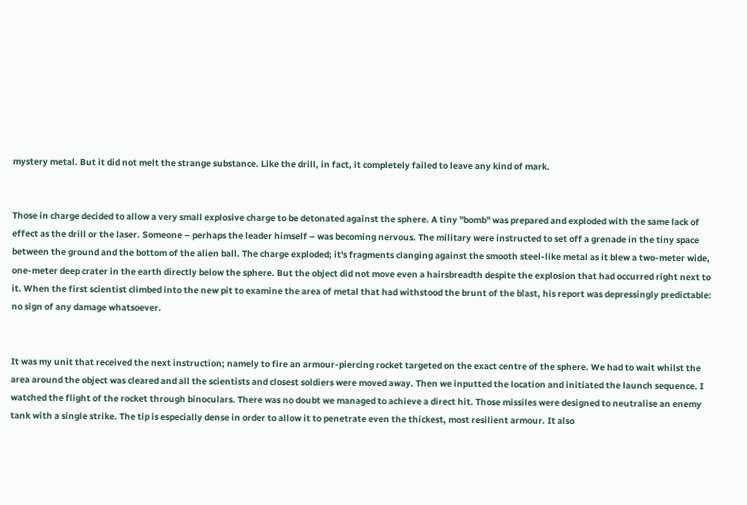mystery metal. But it did not melt the strange substance. Like the drill, in fact, it completely failed to leave any kind of mark.


Those in charge decided to allow a very small explosive charge to be detonated against the sphere. A tiny "bomb" was prepared and exploded with the same lack of effect as the drill or the laser. Someone – perhaps the leader himself – was becoming nervous. The military were instructed to set off a grenade in the tiny space between the ground and the bottom of the alien ball. The charge exploded; it's fragments clanging against the smooth steel-like metal as it blew a two-meter wide, one-meter deep crater in the earth directly below the sphere. But the object did not move even a hairsbreadth despite the explosion that had occurred right next to it. When the first scientist climbed into the new pit to examine the area of metal that had withstood the brunt of the blast, his report was depressingly predictable: no sign of any damage whatsoever.


It was my unit that received the next instruction; namely to fire an armour-piercing rocket targeted on the exact centre of the sphere. We had to wait whilst the area around the object was cleared and all the scientists and closest soldiers were moved away. Then we inputted the location and initiated the launch sequence. I watched the flight of the rocket through binoculars. There was no doubt we managed to achieve a direct hit. Those missiles were designed to neutralise an enemy tank with a single strike. The tip is especially dense in order to allow it to penetrate even the thickest, most resilient armour. It also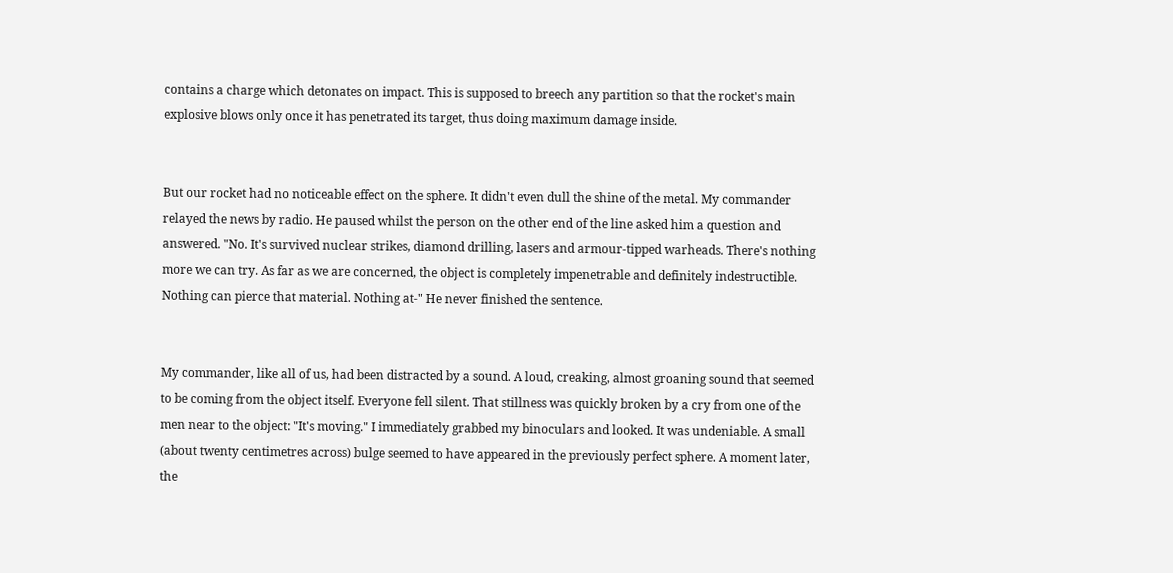contains a charge which detonates on impact. This is supposed to breech any partition so that the rocket's main explosive blows only once it has penetrated its target, thus doing maximum damage inside.


But our rocket had no noticeable effect on the sphere. It didn't even dull the shine of the metal. My commander relayed the news by radio. He paused whilst the person on the other end of the line asked him a question and answered. "No. It's survived nuclear strikes, diamond drilling, lasers and armour-tipped warheads. There's nothing more we can try. As far as we are concerned, the object is completely impenetrable and definitely indestructible. Nothing can pierce that material. Nothing at-" He never finished the sentence.


My commander, like all of us, had been distracted by a sound. A loud, creaking, almost groaning sound that seemed to be coming from the object itself. Everyone fell silent. That stillness was quickly broken by a cry from one of the men near to the object: "It's moving." I immediately grabbed my binoculars and looked. It was undeniable. A small (about twenty centimetres across) bulge seemed to have appeared in the previously perfect sphere. A moment later, the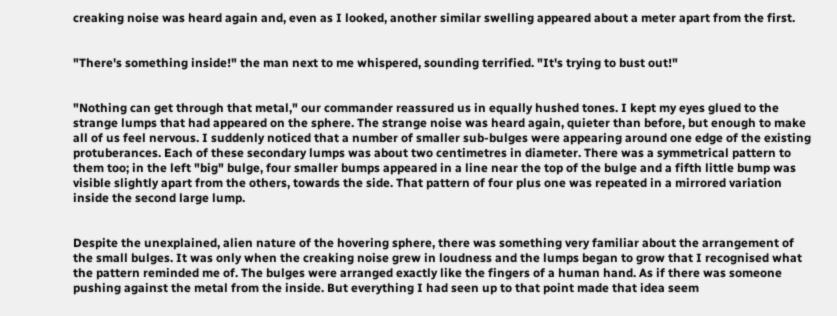creaking noise was heard again and, even as I looked, another similar swelling appeared about a meter apart from the first.


"There's something inside!" the man next to me whispered, sounding terrified. "It's trying to bust out!"


"Nothing can get through that metal," our commander reassured us in equally hushed tones. I kept my eyes glued to the strange lumps that had appeared on the sphere. The strange noise was heard again, quieter than before, but enough to make all of us feel nervous. I suddenly noticed that a number of smaller sub-bulges were appearing around one edge of the existing protuberances. Each of these secondary lumps was about two centimetres in diameter. There was a symmetrical pattern to them too; in the left "big" bulge, four smaller bumps appeared in a line near the top of the bulge and a fifth little bump was visible slightly apart from the others, towards the side. That pattern of four plus one was repeated in a mirrored variation inside the second large lump.


Despite the unexplained, alien nature of the hovering sphere, there was something very familiar about the arrangement of the small bulges. It was only when the creaking noise grew in loudness and the lumps began to grow that I recognised what the pattern reminded me of. The bulges were arranged exactly like the fingers of a human hand. As if there was someone pushing against the metal from the inside. But everything I had seen up to that point made that idea seem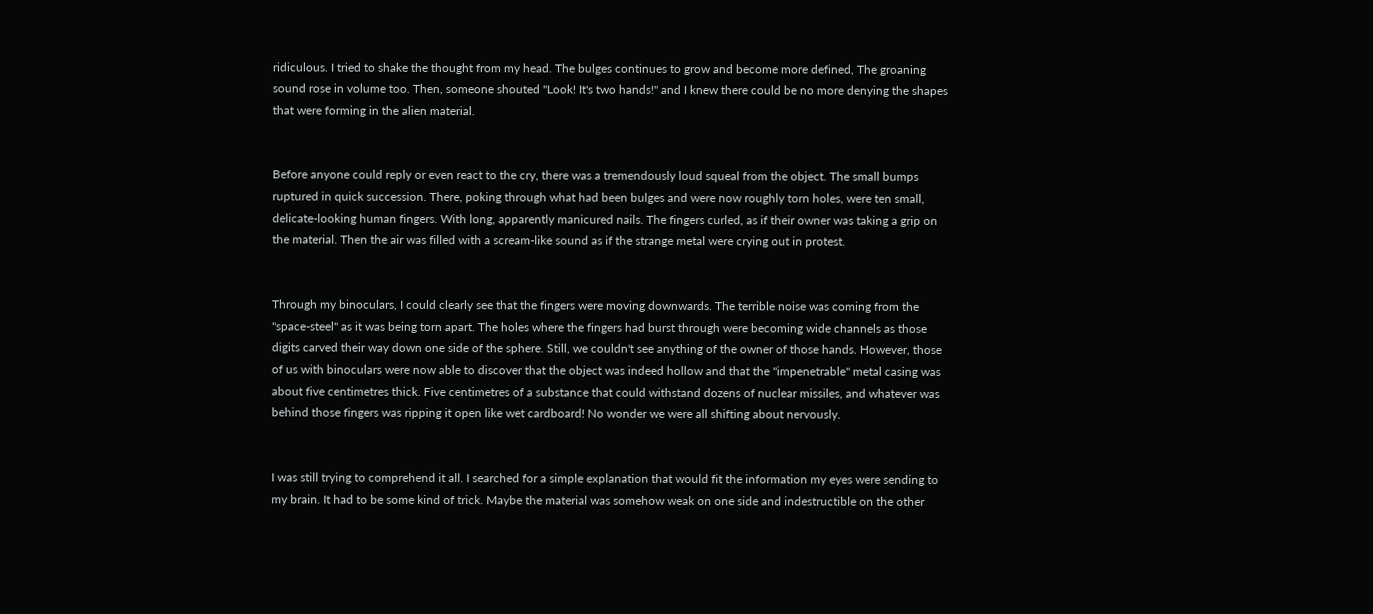ridiculous. I tried to shake the thought from my head. The bulges continues to grow and become more defined, The groaning sound rose in volume too. Then, someone shouted "Look! It's two hands!" and I knew there could be no more denying the shapes that were forming in the alien material.


Before anyone could reply or even react to the cry, there was a tremendously loud squeal from the object. The small bumps ruptured in quick succession. There, poking through what had been bulges and were now roughly torn holes, were ten small, delicate-looking human fingers. With long, apparently manicured nails. The fingers curled, as if their owner was taking a grip on the material. Then the air was filled with a scream-like sound as if the strange metal were crying out in protest.


Through my binoculars, I could clearly see that the fingers were moving downwards. The terrible noise was coming from the "space-steel" as it was being torn apart. The holes where the fingers had burst through were becoming wide channels as those digits carved their way down one side of the sphere. Still, we couldn't see anything of the owner of those hands. However, those of us with binoculars were now able to discover that the object was indeed hollow and that the "impenetrable" metal casing was about five centimetres thick. Five centimetres of a substance that could withstand dozens of nuclear missiles, and whatever was behind those fingers was ripping it open like wet cardboard! No wonder we were all shifting about nervously.


I was still trying to comprehend it all. I searched for a simple explanation that would fit the information my eyes were sending to my brain. It had to be some kind of trick. Maybe the material was somehow weak on one side and indestructible on the other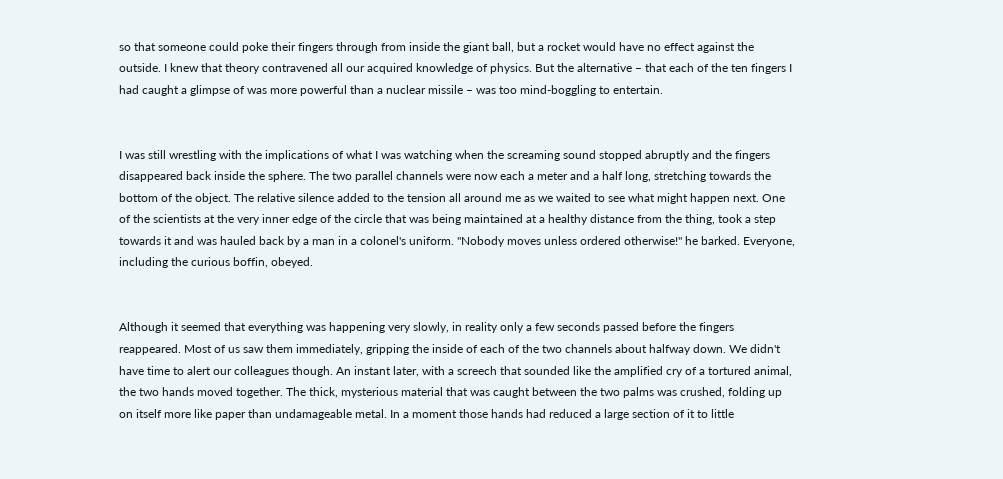so that someone could poke their fingers through from inside the giant ball, but a rocket would have no effect against the outside. I knew that theory contravened all our acquired knowledge of physics. But the alternative – that each of the ten fingers I had caught a glimpse of was more powerful than a nuclear missile – was too mind-boggling to entertain.


I was still wrestling with the implications of what I was watching when the screaming sound stopped abruptly and the fingers disappeared back inside the sphere. The two parallel channels were now each a meter and a half long, stretching towards the bottom of the object. The relative silence added to the tension all around me as we waited to see what might happen next. One of the scientists at the very inner edge of the circle that was being maintained at a healthy distance from the thing, took a step towards it and was hauled back by a man in a colonel's uniform. "Nobody moves unless ordered otherwise!" he barked. Everyone, including the curious boffin, obeyed.


Although it seemed that everything was happening very slowly, in reality only a few seconds passed before the fingers reappeared. Most of us saw them immediately, gripping the inside of each of the two channels about halfway down. We didn't have time to alert our colleagues though. An instant later, with a screech that sounded like the amplified cry of a tortured animal, the two hands moved together. The thick, mysterious material that was caught between the two palms was crushed, folding up on itself more like paper than undamageable metal. In a moment those hands had reduced a large section of it to little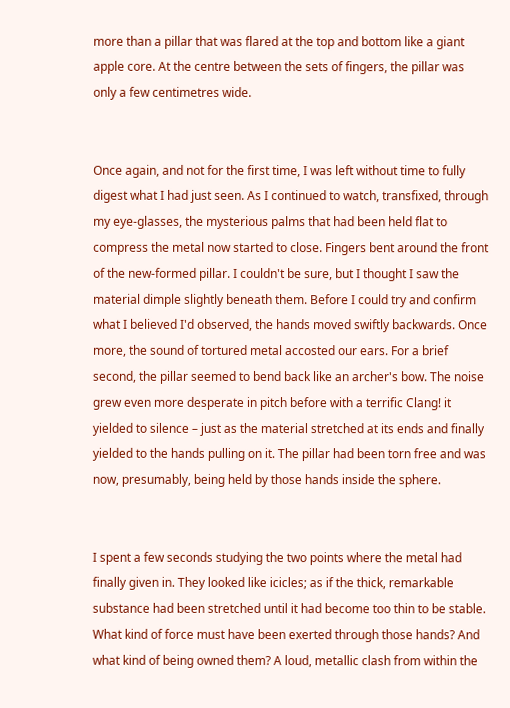more than a pillar that was flared at the top and bottom like a giant apple core. At the centre between the sets of fingers, the pillar was only a few centimetres wide.


Once again, and not for the first time, I was left without time to fully digest what I had just seen. As I continued to watch, transfixed, through my eye-glasses, the mysterious palms that had been held flat to compress the metal now started to close. Fingers bent around the front of the new-formed pillar. I couldn't be sure, but I thought I saw the material dimple slightly beneath them. Before I could try and confirm what I believed I'd observed, the hands moved swiftly backwards. Once more, the sound of tortured metal accosted our ears. For a brief second, the pillar seemed to bend back like an archer's bow. The noise grew even more desperate in pitch before with a terrific Clang! it yielded to silence – just as the material stretched at its ends and finally yielded to the hands pulling on it. The pillar had been torn free and was now, presumably, being held by those hands inside the sphere.


I spent a few seconds studying the two points where the metal had finally given in. They looked like icicles; as if the thick, remarkable substance had been stretched until it had become too thin to be stable. What kind of force must have been exerted through those hands? And what kind of being owned them? A loud, metallic clash from within the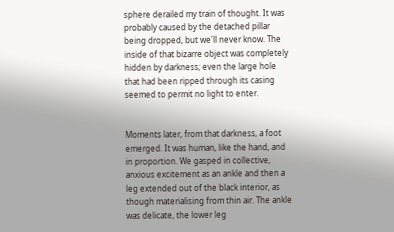sphere derailed my train of thought. It was probably caused by the detached pillar being dropped, but we'll never know. The inside of that bizarre object was completely hidden by darkness; even the large hole that had been ripped through its casing seemed to permit no light to enter.


Moments later, from that darkness, a foot emerged. It was human, like the hand, and in proportion. We gasped in collective, anxious excitement as an ankle and then a leg extended out of the black interior, as though materialising from thin air. The ankle was delicate, the lower leg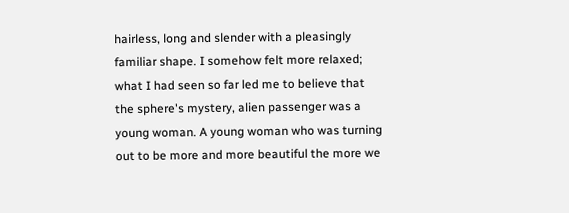hairless, long and slender with a pleasingly familiar shape. I somehow felt more relaxed; what I had seen so far led me to believe that the sphere's mystery, alien passenger was a young woman. A young woman who was turning out to be more and more beautiful the more we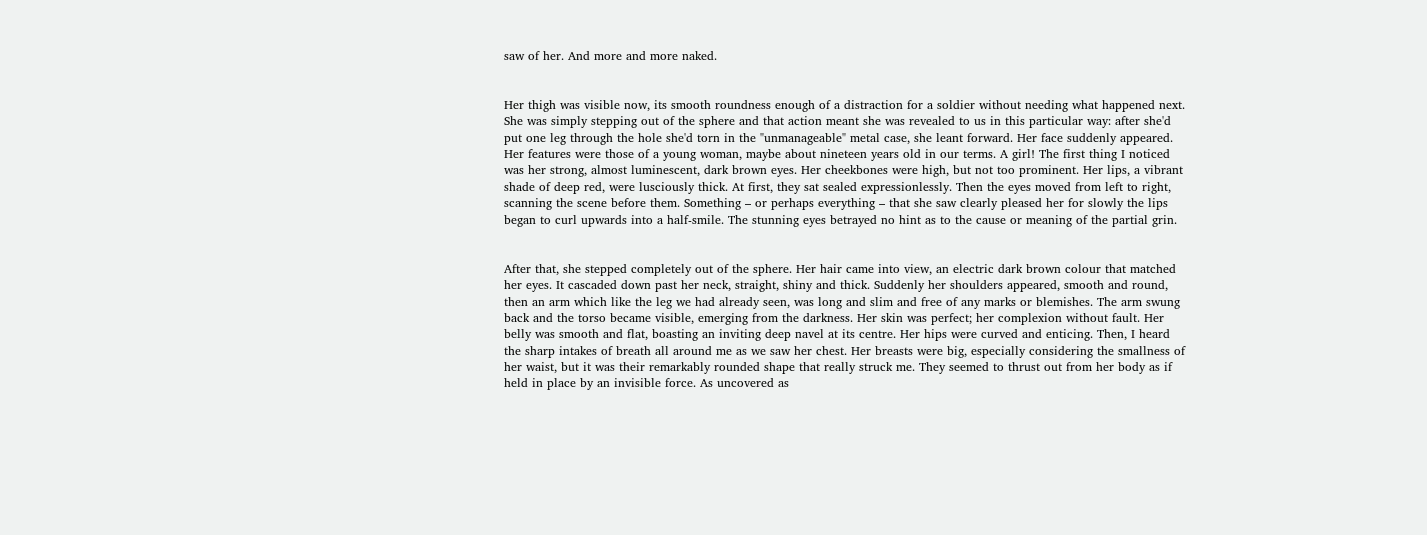saw of her. And more and more naked.


Her thigh was visible now, its smooth roundness enough of a distraction for a soldier without needing what happened next. She was simply stepping out of the sphere and that action meant she was revealed to us in this particular way: after she'd put one leg through the hole she'd torn in the "unmanageable" metal case, she leant forward. Her face suddenly appeared. Her features were those of a young woman, maybe about nineteen years old in our terms. A girl! The first thing I noticed was her strong, almost luminescent, dark brown eyes. Her cheekbones were high, but not too prominent. Her lips, a vibrant shade of deep red, were lusciously thick. At first, they sat sealed expressionlessly. Then the eyes moved from left to right, scanning the scene before them. Something – or perhaps everything – that she saw clearly pleased her for slowly the lips began to curl upwards into a half-smile. The stunning eyes betrayed no hint as to the cause or meaning of the partial grin.


After that, she stepped completely out of the sphere. Her hair came into view, an electric dark brown colour that matched her eyes. It cascaded down past her neck, straight, shiny and thick. Suddenly her shoulders appeared, smooth and round, then an arm which like the leg we had already seen, was long and slim and free of any marks or blemishes. The arm swung back and the torso became visible, emerging from the darkness. Her skin was perfect; her complexion without fault. Her belly was smooth and flat, boasting an inviting deep navel at its centre. Her hips were curved and enticing. Then, I heard the sharp intakes of breath all around me as we saw her chest. Her breasts were big, especially considering the smallness of her waist, but it was their remarkably rounded shape that really struck me. They seemed to thrust out from her body as if held in place by an invisible force. As uncovered as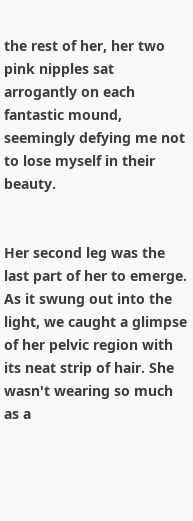the rest of her, her two pink nipples sat arrogantly on each fantastic mound, seemingly defying me not to lose myself in their beauty.


Her second leg was the last part of her to emerge. As it swung out into the light, we caught a glimpse of her pelvic region with its neat strip of hair. She wasn't wearing so much as a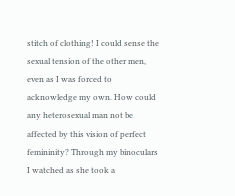stitch of clothing! I could sense the sexual tension of the other men, even as I was forced to acknowledge my own. How could any heterosexual man not be affected by this vision of perfect femininity? Through my binoculars I watched as she took a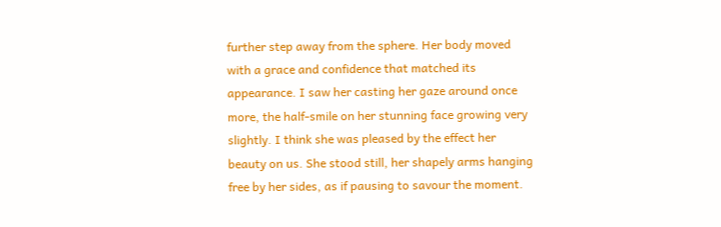further step away from the sphere. Her body moved with a grace and confidence that matched its appearance. I saw her casting her gaze around once more, the half-smile on her stunning face growing very slightly. I think she was pleased by the effect her beauty on us. She stood still, her shapely arms hanging free by her sides, as if pausing to savour the moment.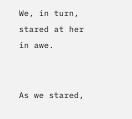We, in turn, stared at her in awe.


As we stared,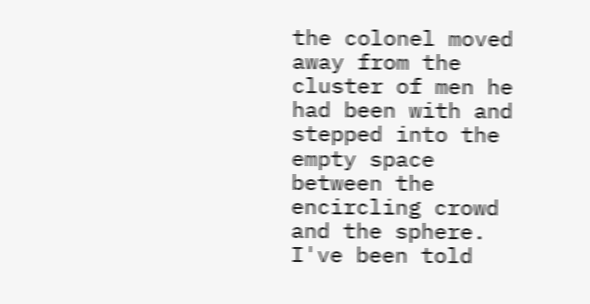the colonel moved away from the cluster of men he had been with and stepped into the empty space between the encircling crowd and the sphere. I've been told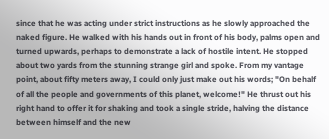since that he was acting under strict instructions as he slowly approached the naked figure. He walked with his hands out in front of his body, palms open and turned upwards, perhaps to demonstrate a lack of hostile intent. He stopped about two yards from the stunning strange girl and spoke. From my vantage point, about fifty meters away, I could only just make out his words; "On behalf of all the people and governments of this planet, welcome!" He thrust out his right hand to offer it for shaking and took a single stride, halving the distance between himself and the new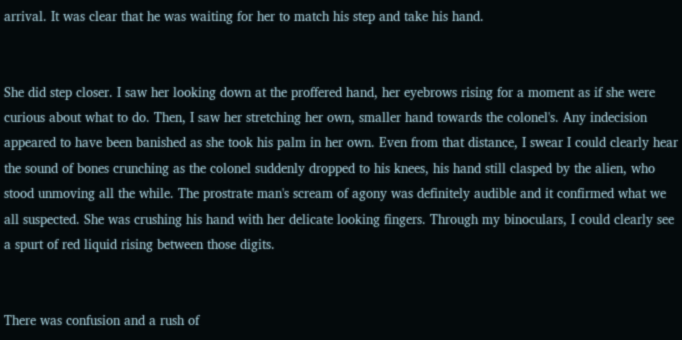arrival. It was clear that he was waiting for her to match his step and take his hand.


She did step closer. I saw her looking down at the proffered hand, her eyebrows rising for a moment as if she were curious about what to do. Then, I saw her stretching her own, smaller hand towards the colonel's. Any indecision appeared to have been banished as she took his palm in her own. Even from that distance, I swear I could clearly hear the sound of bones crunching as the colonel suddenly dropped to his knees, his hand still clasped by the alien, who stood unmoving all the while. The prostrate man's scream of agony was definitely audible and it confirmed what we all suspected. She was crushing his hand with her delicate looking fingers. Through my binoculars, I could clearly see a spurt of red liquid rising between those digits.


There was confusion and a rush of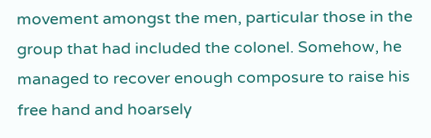movement amongst the men, particular those in the group that had included the colonel. Somehow, he managed to recover enough composure to raise his free hand and hoarsely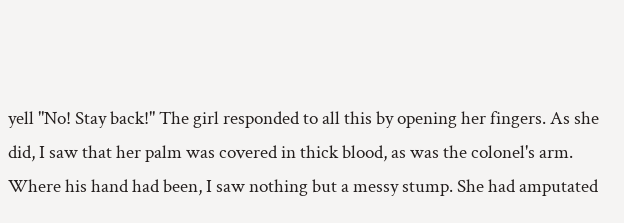yell "No! Stay back!" The girl responded to all this by opening her fingers. As she did, I saw that her palm was covered in thick blood, as was the colonel's arm. Where his hand had been, I saw nothing but a messy stump. She had amputated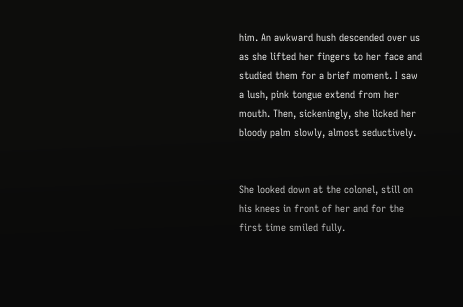him. An awkward hush descended over us as she lifted her fingers to her face and studied them for a brief moment. I saw a lush, pink tongue extend from her mouth. Then, sickeningly, she licked her bloody palm slowly, almost seductively.


She looked down at the colonel, still on his knees in front of her and for the first time smiled fully.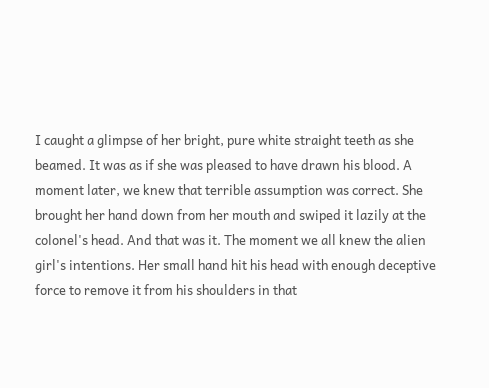I caught a glimpse of her bright, pure white straight teeth as she beamed. It was as if she was pleased to have drawn his blood. A moment later, we knew that terrible assumption was correct. She brought her hand down from her mouth and swiped it lazily at the colonel's head. And that was it. The moment we all knew the alien girl's intentions. Her small hand hit his head with enough deceptive force to remove it from his shoulders in that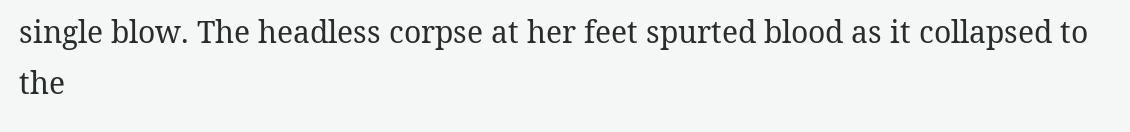single blow. The headless corpse at her feet spurted blood as it collapsed to the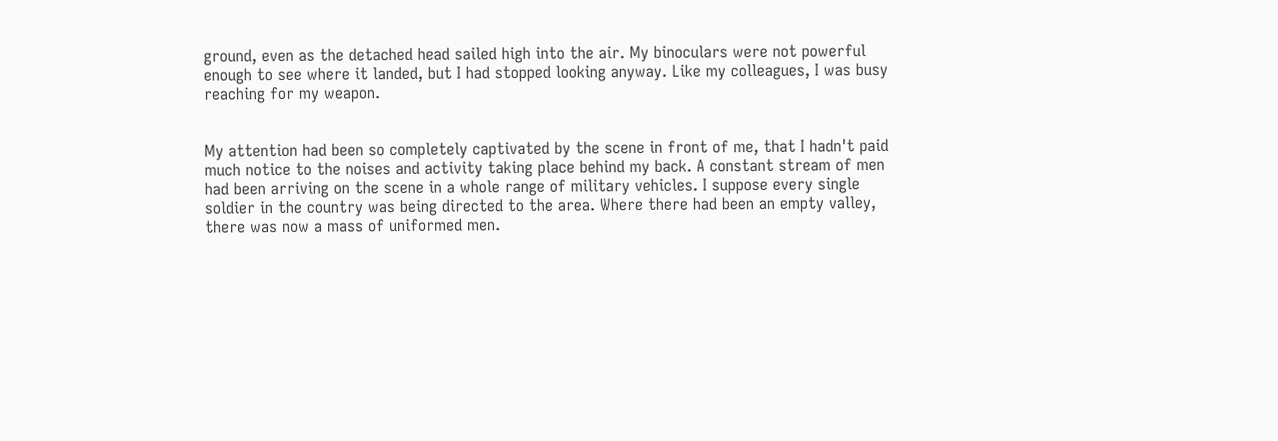ground, even as the detached head sailed high into the air. My binoculars were not powerful enough to see where it landed, but I had stopped looking anyway. Like my colleagues, I was busy reaching for my weapon.


My attention had been so completely captivated by the scene in front of me, that I hadn't paid much notice to the noises and activity taking place behind my back. A constant stream of men had been arriving on the scene in a whole range of military vehicles. I suppose every single soldier in the country was being directed to the area. Where there had been an empty valley, there was now a mass of uniformed men.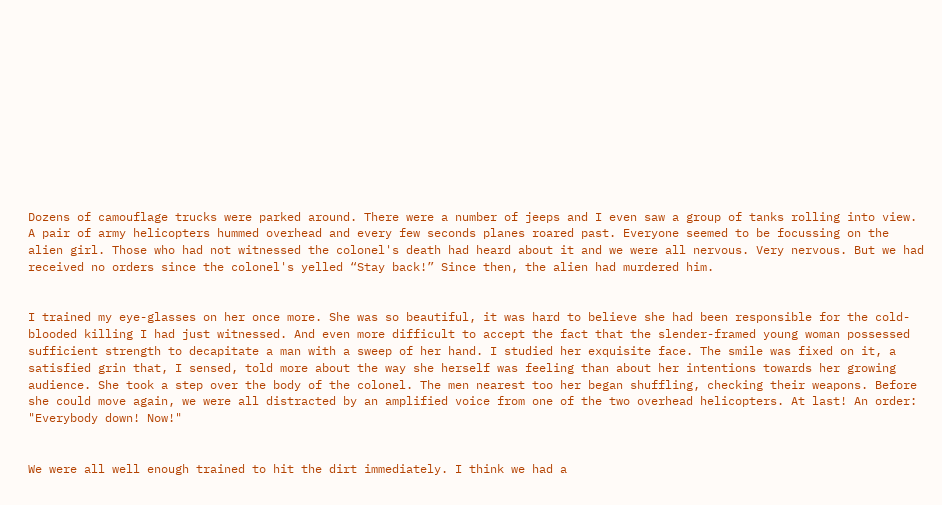Dozens of camouflage trucks were parked around. There were a number of jeeps and I even saw a group of tanks rolling into view. A pair of army helicopters hummed overhead and every few seconds planes roared past. Everyone seemed to be focussing on the alien girl. Those who had not witnessed the colonel's death had heard about it and we were all nervous. Very nervous. But we had received no orders since the colonel's yelled “Stay back!” Since then, the alien had murdered him.


I trained my eye-glasses on her once more. She was so beautiful, it was hard to believe she had been responsible for the cold-blooded killing I had just witnessed. And even more difficult to accept the fact that the slender-framed young woman possessed sufficient strength to decapitate a man with a sweep of her hand. I studied her exquisite face. The smile was fixed on it, a satisfied grin that, I sensed, told more about the way she herself was feeling than about her intentions towards her growing audience. She took a step over the body of the colonel. The men nearest too her began shuffling, checking their weapons. Before she could move again, we were all distracted by an amplified voice from one of the two overhead helicopters. At last! An order: "Everybody down! Now!"


We were all well enough trained to hit the dirt immediately. I think we had a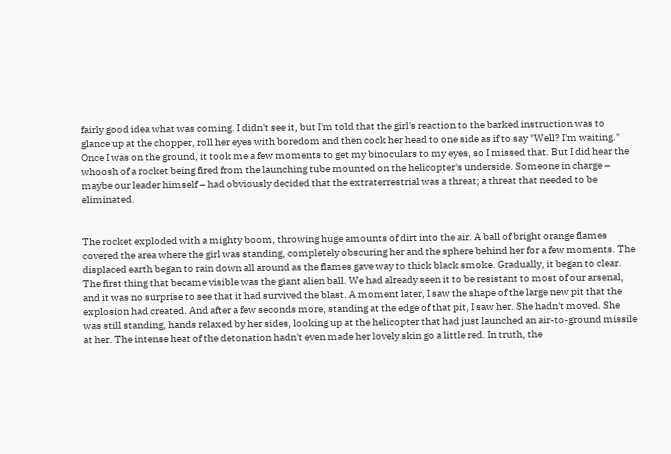fairly good idea what was coming. I didn't see it, but I'm told that the girl's reaction to the barked instruction was to glance up at the chopper, roll her eyes with boredom and then cock her head to one side as if to say "Well? I'm waiting." Once I was on the ground, it took me a few moments to get my binoculars to my eyes, so I missed that. But I did hear the whoosh of a rocket being fired from the launching tube mounted on the helicopter's underside. Someone in charge – maybe our leader himself – had obviously decided that the extraterrestrial was a threat; a threat that needed to be eliminated.


The rocket exploded with a mighty boom, throwing huge amounts of dirt into the air. A ball of bright orange flames covered the area where the girl was standing, completely obscuring her and the sphere behind her for a few moments. The displaced earth began to rain down all around as the flames gave way to thick black smoke. Gradually, it began to clear. The first thing that became visible was the giant alien ball. We had already seen it to be resistant to most of our arsenal, and it was no surprise to see that it had survived the blast. A moment later, I saw the shape of the large new pit that the explosion had created. And after a few seconds more, standing at the edge of that pit, I saw her. She hadn't moved. She was still standing, hands relaxed by her sides, looking up at the helicopter that had just launched an air-to-ground missile at her. The intense heat of the detonation hadn't even made her lovely skin go a little red. In truth, the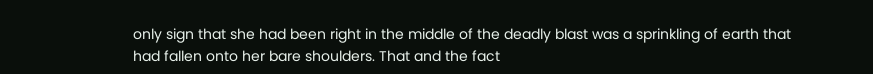only sign that she had been right in the middle of the deadly blast was a sprinkling of earth that had fallen onto her bare shoulders. That and the fact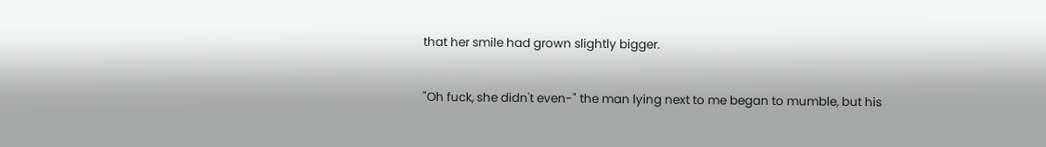that her smile had grown slightly bigger.


"Oh fuck, she didn't even-" the man lying next to me began to mumble, but his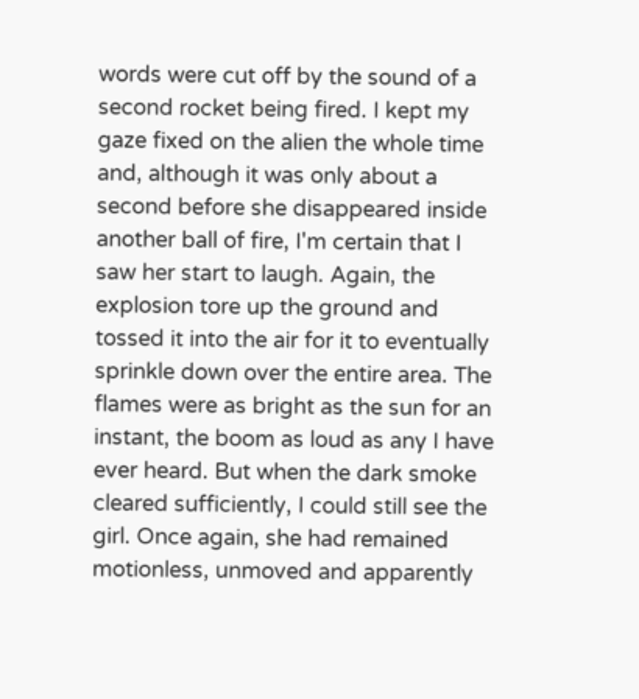words were cut off by the sound of a second rocket being fired. I kept my gaze fixed on the alien the whole time and, although it was only about a second before she disappeared inside another ball of fire, I'm certain that I saw her start to laugh. Again, the explosion tore up the ground and tossed it into the air for it to eventually sprinkle down over the entire area. The flames were as bright as the sun for an instant, the boom as loud as any I have ever heard. But when the dark smoke cleared sufficiently, I could still see the girl. Once again, she had remained motionless, unmoved and apparently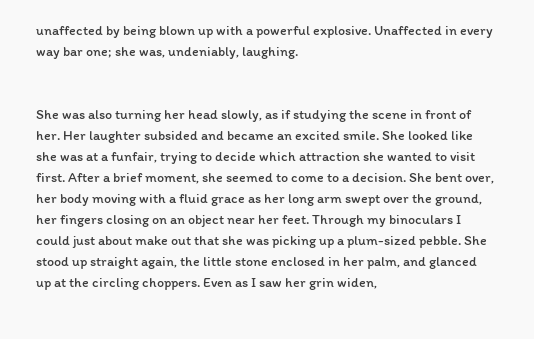unaffected by being blown up with a powerful explosive. Unaffected in every way bar one; she was, undeniably, laughing.


She was also turning her head slowly, as if studying the scene in front of her. Her laughter subsided and became an excited smile. She looked like she was at a funfair, trying to decide which attraction she wanted to visit first. After a brief moment, she seemed to come to a decision. She bent over, her body moving with a fluid grace as her long arm swept over the ground, her fingers closing on an object near her feet. Through my binoculars I could just about make out that she was picking up a plum-sized pebble. She stood up straight again, the little stone enclosed in her palm, and glanced up at the circling choppers. Even as I saw her grin widen,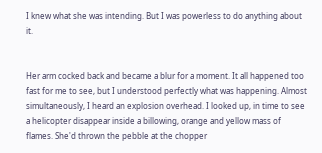I knew what she was intending. But I was powerless to do anything about it.


Her arm cocked back and became a blur for a moment. It all happened too fast for me to see, but I understood perfectly what was happening. Almost simultaneously, I heard an explosion overhead. I looked up, in time to see a helicopter disappear inside a billowing, orange and yellow mass of flames. She'd thrown the pebble at the chopper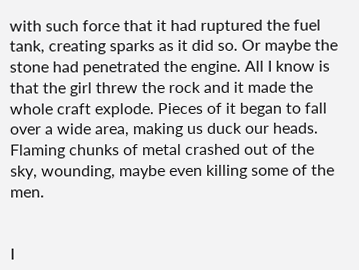with such force that it had ruptured the fuel tank, creating sparks as it did so. Or maybe the stone had penetrated the engine. All I know is that the girl threw the rock and it made the whole craft explode. Pieces of it began to fall over a wide area, making us duck our heads. Flaming chunks of metal crashed out of the sky, wounding, maybe even killing some of the men.


I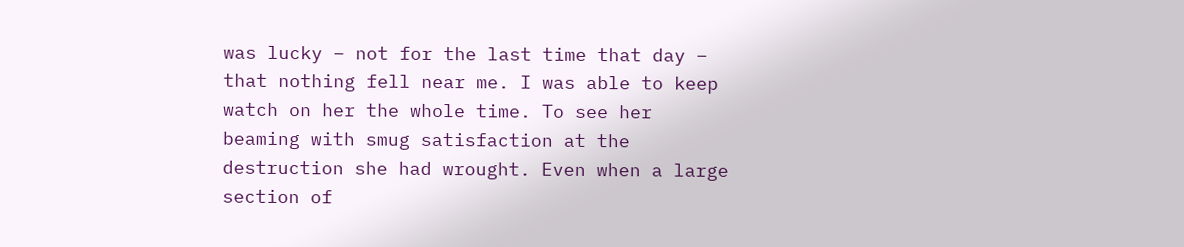was lucky – not for the last time that day – that nothing fell near me. I was able to keep watch on her the whole time. To see her beaming with smug satisfaction at the destruction she had wrought. Even when a large section of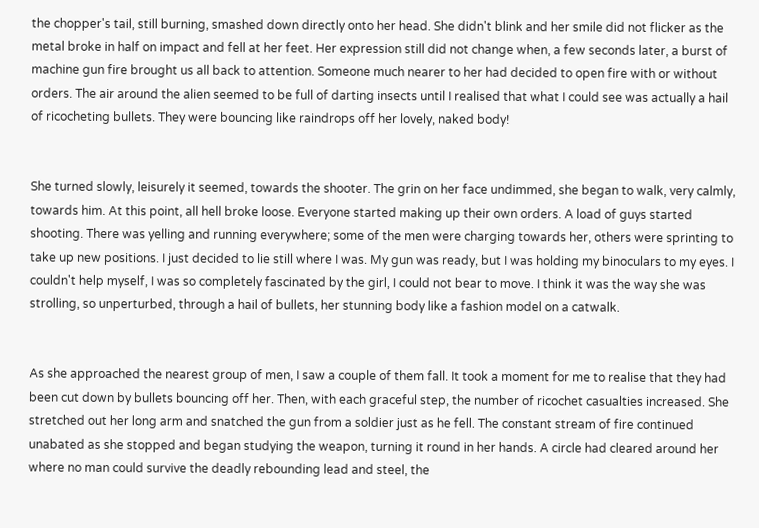the chopper's tail, still burning, smashed down directly onto her head. She didn't blink and her smile did not flicker as the metal broke in half on impact and fell at her feet. Her expression still did not change when, a few seconds later, a burst of machine gun fire brought us all back to attention. Someone much nearer to her had decided to open fire with or without orders. The air around the alien seemed to be full of darting insects until I realised that what I could see was actually a hail of ricocheting bullets. They were bouncing like raindrops off her lovely, naked body!


She turned slowly, leisurely it seemed, towards the shooter. The grin on her face undimmed, she began to walk, very calmly, towards him. At this point, all hell broke loose. Everyone started making up their own orders. A load of guys started shooting. There was yelling and running everywhere; some of the men were charging towards her, others were sprinting to take up new positions. I just decided to lie still where I was. My gun was ready, but I was holding my binoculars to my eyes. I couldn't help myself, I was so completely fascinated by the girl, I could not bear to move. I think it was the way she was strolling, so unperturbed, through a hail of bullets, her stunning body like a fashion model on a catwalk.


As she approached the nearest group of men, I saw a couple of them fall. It took a moment for me to realise that they had been cut down by bullets bouncing off her. Then, with each graceful step, the number of ricochet casualties increased. She stretched out her long arm and snatched the gun from a soldier just as he fell. The constant stream of fire continued unabated as she stopped and began studying the weapon, turning it round in her hands. A circle had cleared around her where no man could survive the deadly rebounding lead and steel, the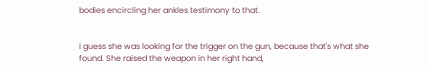bodies encircling her ankles testimony to that.


I guess she was looking for the trigger on the gun, because that's what she found. She raised the weapon in her right hand,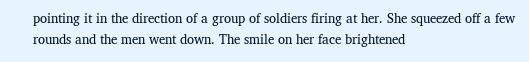pointing it in the direction of a group of soldiers firing at her. She squeezed off a few rounds and the men went down. The smile on her face brightened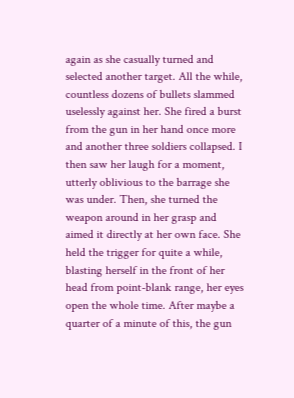again as she casually turned and selected another target. All the while, countless dozens of bullets slammed uselessly against her. She fired a burst from the gun in her hand once more and another three soldiers collapsed. I then saw her laugh for a moment, utterly oblivious to the barrage she was under. Then, she turned the weapon around in her grasp and aimed it directly at her own face. She held the trigger for quite a while, blasting herself in the front of her head from point-blank range, her eyes open the whole time. After maybe a quarter of a minute of this, the gun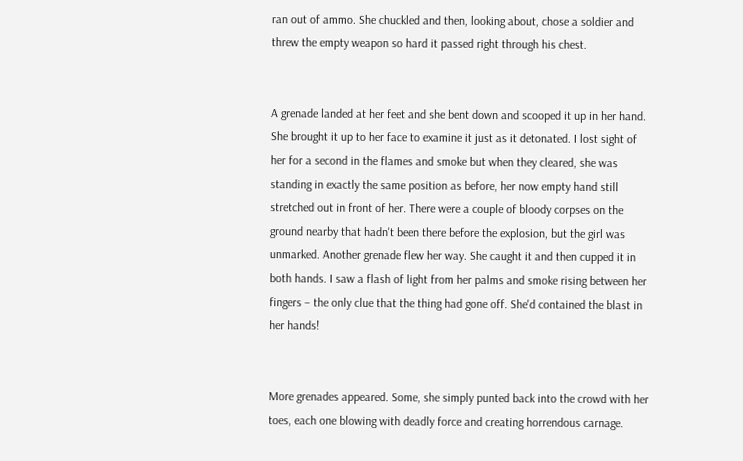ran out of ammo. She chuckled and then, looking about, chose a soldier and threw the empty weapon so hard it passed right through his chest.


A grenade landed at her feet and she bent down and scooped it up in her hand. She brought it up to her face to examine it just as it detonated. I lost sight of her for a second in the flames and smoke but when they cleared, she was standing in exactly the same position as before, her now empty hand still stretched out in front of her. There were a couple of bloody corpses on the ground nearby that hadn't been there before the explosion, but the girl was unmarked. Another grenade flew her way. She caught it and then cupped it in both hands. I saw a flash of light from her palms and smoke rising between her fingers – the only clue that the thing had gone off. She'd contained the blast in her hands!


More grenades appeared. Some, she simply punted back into the crowd with her toes, each one blowing with deadly force and creating horrendous carnage.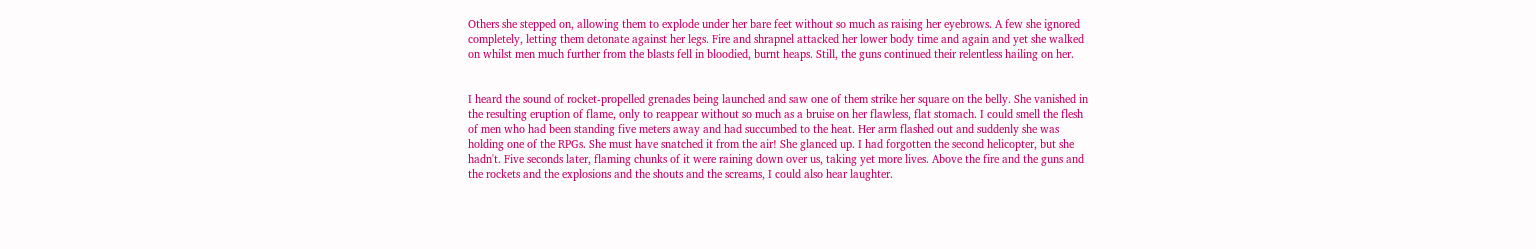Others she stepped on, allowing them to explode under her bare feet without so much as raising her eyebrows. A few she ignored completely, letting them detonate against her legs. Fire and shrapnel attacked her lower body time and again and yet she walked on whilst men much further from the blasts fell in bloodied, burnt heaps. Still, the guns continued their relentless hailing on her.


I heard the sound of rocket-propelled grenades being launched and saw one of them strike her square on the belly. She vanished in the resulting eruption of flame, only to reappear without so much as a bruise on her flawless, flat stomach. I could smell the flesh of men who had been standing five meters away and had succumbed to the heat. Her arm flashed out and suddenly she was holding one of the RPGs. She must have snatched it from the air! She glanced up. I had forgotten the second helicopter, but she hadn't. Five seconds later, flaming chunks of it were raining down over us, taking yet more lives. Above the fire and the guns and the rockets and the explosions and the shouts and the screams, I could also hear laughter.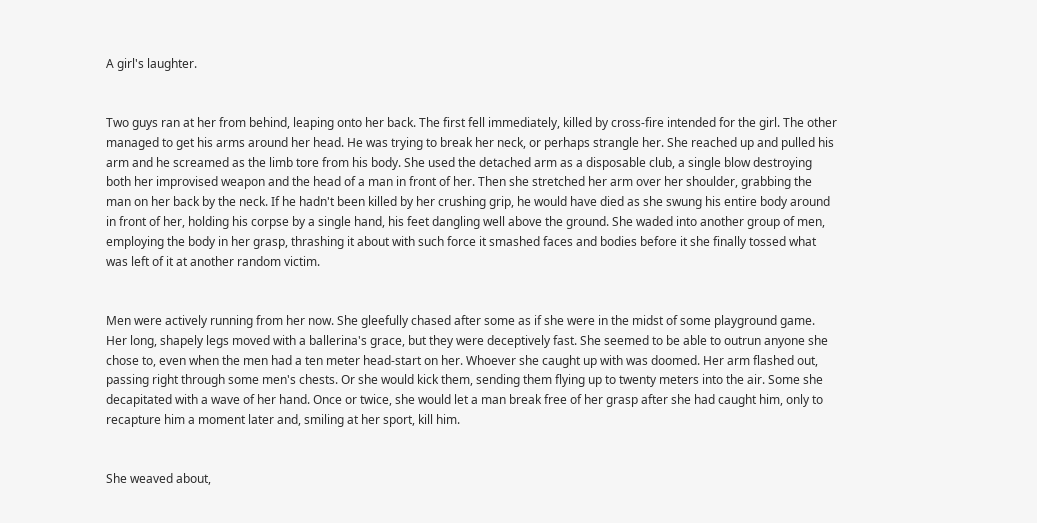A girl's laughter.


Two guys ran at her from behind, leaping onto her back. The first fell immediately, killed by cross-fire intended for the girl. The other managed to get his arms around her head. He was trying to break her neck, or perhaps strangle her. She reached up and pulled his arm and he screamed as the limb tore from his body. She used the detached arm as a disposable club, a single blow destroying both her improvised weapon and the head of a man in front of her. Then she stretched her arm over her shoulder, grabbing the man on her back by the neck. If he hadn't been killed by her crushing grip, he would have died as she swung his entire body around in front of her, holding his corpse by a single hand, his feet dangling well above the ground. She waded into another group of men, employing the body in her grasp, thrashing it about with such force it smashed faces and bodies before it she finally tossed what was left of it at another random victim.


Men were actively running from her now. She gleefully chased after some as if she were in the midst of some playground game. Her long, shapely legs moved with a ballerina's grace, but they were deceptively fast. She seemed to be able to outrun anyone she chose to, even when the men had a ten meter head-start on her. Whoever she caught up with was doomed. Her arm flashed out, passing right through some men's chests. Or she would kick them, sending them flying up to twenty meters into the air. Some she decapitated with a wave of her hand. Once or twice, she would let a man break free of her grasp after she had caught him, only to recapture him a moment later and, smiling at her sport, kill him.


She weaved about,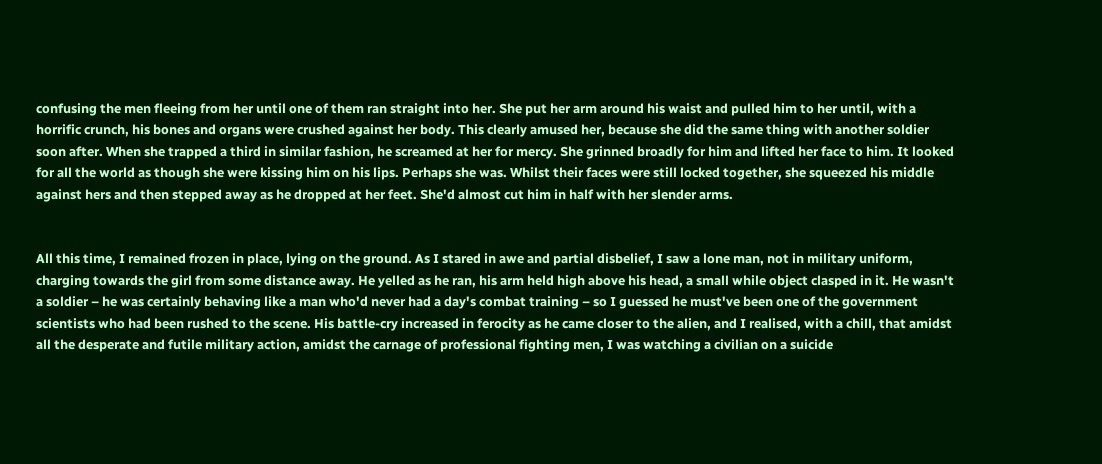confusing the men fleeing from her until one of them ran straight into her. She put her arm around his waist and pulled him to her until, with a horrific crunch, his bones and organs were crushed against her body. This clearly amused her, because she did the same thing with another soldier soon after. When she trapped a third in similar fashion, he screamed at her for mercy. She grinned broadly for him and lifted her face to him. It looked for all the world as though she were kissing him on his lips. Perhaps she was. Whilst their faces were still locked together, she squeezed his middle against hers and then stepped away as he dropped at her feet. She'd almost cut him in half with her slender arms.


All this time, I remained frozen in place, lying on the ground. As I stared in awe and partial disbelief, I saw a lone man, not in military uniform, charging towards the girl from some distance away. He yelled as he ran, his arm held high above his head, a small while object clasped in it. He wasn't a soldier – he was certainly behaving like a man who'd never had a day's combat training – so I guessed he must've been one of the government scientists who had been rushed to the scene. His battle-cry increased in ferocity as he came closer to the alien, and I realised, with a chill, that amidst all the desperate and futile military action, amidst the carnage of professional fighting men, I was watching a civilian on a suicide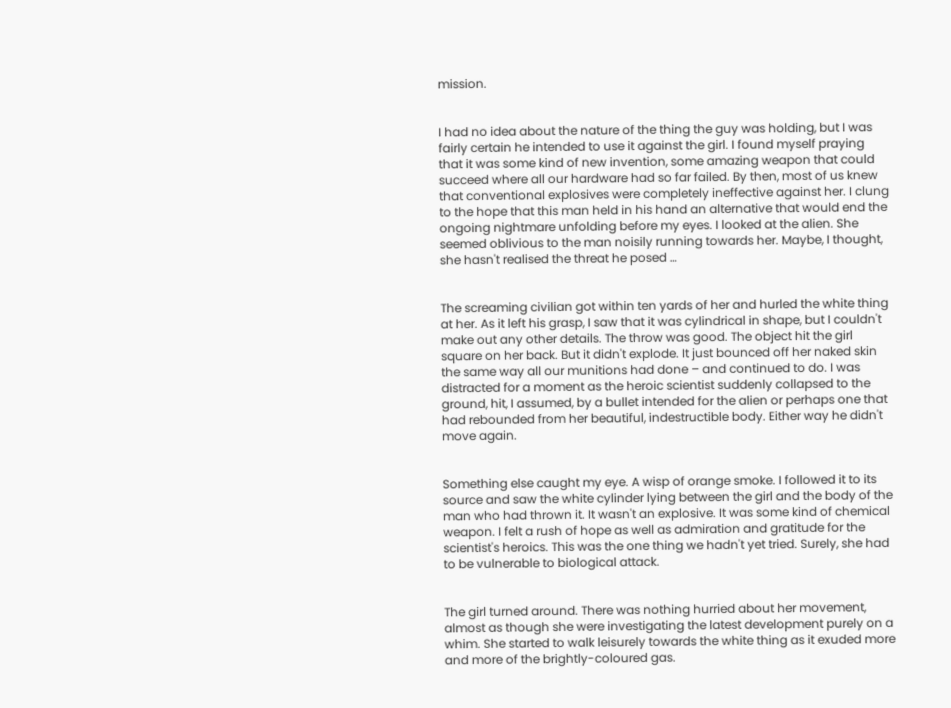mission.


I had no idea about the nature of the thing the guy was holding, but I was fairly certain he intended to use it against the girl. I found myself praying that it was some kind of new invention, some amazing weapon that could succeed where all our hardware had so far failed. By then, most of us knew that conventional explosives were completely ineffective against her. I clung to the hope that this man held in his hand an alternative that would end the ongoing nightmare unfolding before my eyes. I looked at the alien. She seemed oblivious to the man noisily running towards her. Maybe, I thought, she hasn't realised the threat he posed …


The screaming civilian got within ten yards of her and hurled the white thing at her. As it left his grasp, I saw that it was cylindrical in shape, but I couldn't make out any other details. The throw was good. The object hit the girl square on her back. But it didn't explode. It just bounced off her naked skin the same way all our munitions had done – and continued to do. I was distracted for a moment as the heroic scientist suddenly collapsed to the ground, hit, I assumed, by a bullet intended for the alien or perhaps one that had rebounded from her beautiful, indestructible body. Either way he didn't move again.


Something else caught my eye. A wisp of orange smoke. I followed it to its source and saw the white cylinder lying between the girl and the body of the man who had thrown it. It wasn't an explosive. It was some kind of chemical weapon. I felt a rush of hope as well as admiration and gratitude for the scientist's heroics. This was the one thing we hadn't yet tried. Surely, she had to be vulnerable to biological attack.


The girl turned around. There was nothing hurried about her movement, almost as though she were investigating the latest development purely on a whim. She started to walk leisurely towards the white thing as it exuded more and more of the brightly-coloured gas.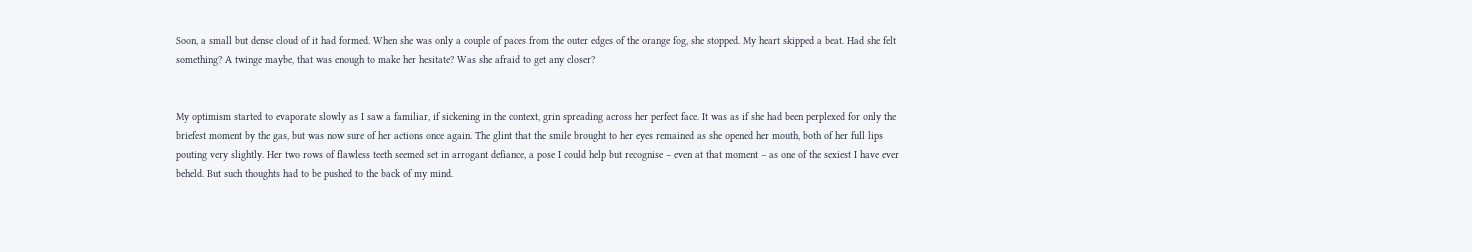Soon, a small but dense cloud of it had formed. When she was only a couple of paces from the outer edges of the orange fog, she stopped. My heart skipped a beat. Had she felt something? A twinge maybe, that was enough to make her hesitate? Was she afraid to get any closer?


My optimism started to evaporate slowly as I saw a familiar, if sickening in the context, grin spreading across her perfect face. It was as if she had been perplexed for only the briefest moment by the gas, but was now sure of her actions once again. The glint that the smile brought to her eyes remained as she opened her mouth, both of her full lips pouting very slightly. Her two rows of flawless teeth seemed set in arrogant defiance, a pose I could help but recognise – even at that moment – as one of the sexiest I have ever beheld. But such thoughts had to be pushed to the back of my mind.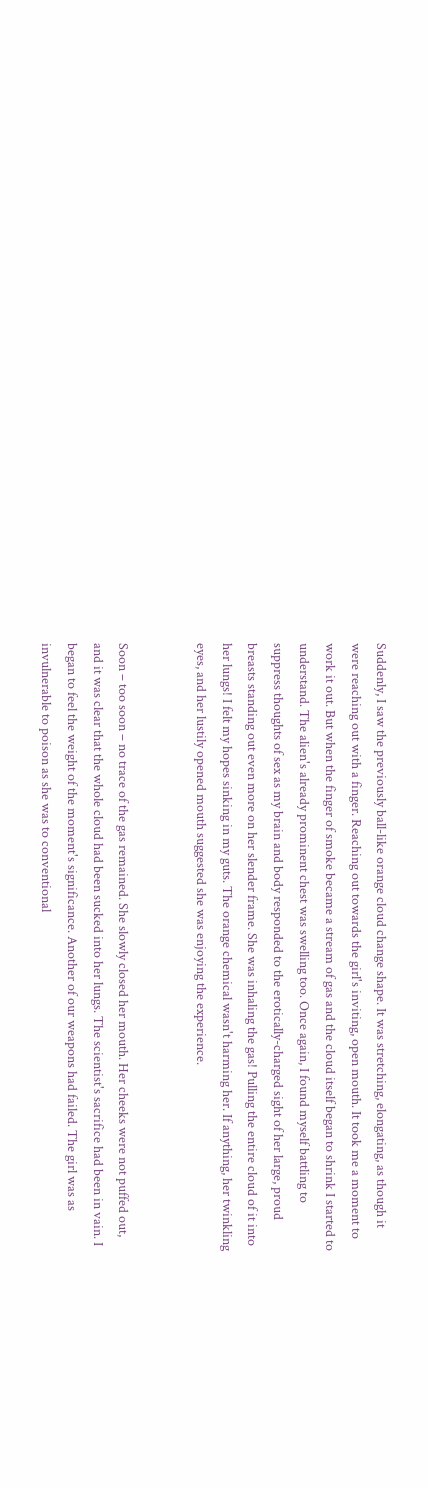Suddenly, I saw the previously ball-like orange cloud change shape. It was stretching, elongating, as though it were reaching out with a finger. Reaching out towards the girl's inviting, open mouth. It took me a moment to work it out. But when the finger of smoke became a stream of gas and the cloud itself began to shrink I started to understand. The alien's already prominent chest was swelling too. Once again, I found myself battling to suppress thoughts of sex as my brain and body responded to the erotically-charged sight of her large, proud breasts standing out even more on her slender frame. She was inhaling the gas! Pulling the entire cloud of it into her lungs! I felt my hopes sinking in my guts. The orange chemical wasn't harming her. If anything, her twinkling eyes, and her lustily opened mouth suggested she was enjoying the experience.


Soon – too soon – no trace of the gas remained. She slowly closed her mouth. Her cheeks were not puffed out, and it was clear that the whole cloud had been sucked into her lungs. The scientist's sacrifice had been in vain. I began to feel the weight of the moment's significance. Another of our weapons had failed. The girl was as invulnerable to poison as she was to conventional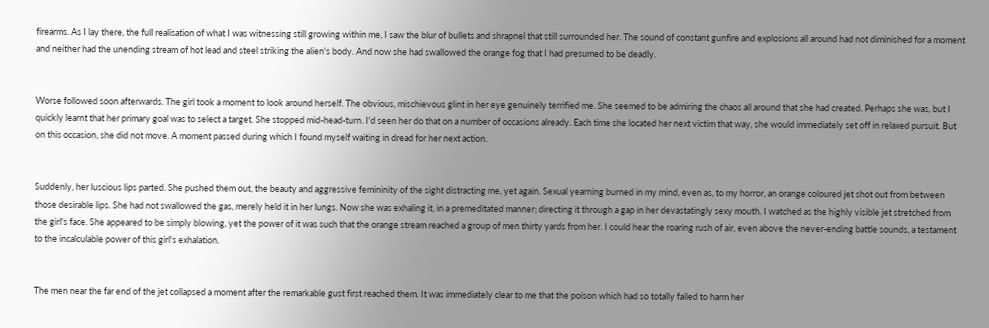firearms. As I lay there, the full realisation of what I was witnessing still growing within me, I saw the blur of bullets and shrapnel that still surrounded her. The sound of constant gunfire and explosions all around had not diminished for a moment and neither had the unending stream of hot lead and steel striking the alien's body. And now she had swallowed the orange fog that I had presumed to be deadly.


Worse followed soon afterwards. The girl took a moment to look around herself. The obvious, mischievous glint in her eye genuinely terrified me. She seemed to be admiring the chaos all around that she had created. Perhaps she was, but I quickly learnt that her primary goal was to select a target. She stopped mid-head-turn. I'd seen her do that on a number of occasions already. Each time she located her next victim that way, she would immediately set off in relaxed pursuit. But on this occasion, she did not move. A moment passed during which I found myself waiting in dread for her next action.


Suddenly, her luscious lips parted. She pushed them out, the beauty and aggressive femininity of the sight distracting me, yet again. Sexual yearning burned in my mind, even as, to my horror, an orange coloured jet shot out from between those desirable lips. She had not swallowed the gas, merely held it in her lungs. Now she was exhaling it, in a premeditated manner; directing it through a gap in her devastatingly sexy mouth. I watched as the highly visible jet stretched from the girl's face. She appeared to be simply blowing, yet the power of it was such that the orange stream reached a group of men thirty yards from her. I could hear the roaring rush of air, even above the never-ending battle sounds, a testament to the incalculable power of this girl's exhalation.


The men near the far end of the jet collapsed a moment after the remarkable gust first reached them. It was immediately clear to me that the poison which had so totally failed to harm her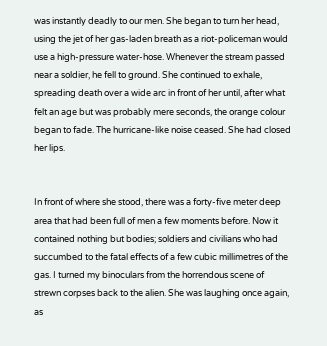was instantly deadly to our men. She began to turn her head, using the jet of her gas-laden breath as a riot-policeman would use a high-pressure water-hose. Whenever the stream passed near a soldier, he fell to ground. She continued to exhale, spreading death over a wide arc in front of her until, after what felt an age but was probably mere seconds, the orange colour began to fade. The hurricane-like noise ceased. She had closed her lips.


In front of where she stood, there was a forty-five meter deep area that had been full of men a few moments before. Now it contained nothing but bodies; soldiers and civilians who had succumbed to the fatal effects of a few cubic millimetres of the gas. I turned my binoculars from the horrendous scene of strewn corpses back to the alien. She was laughing once again, as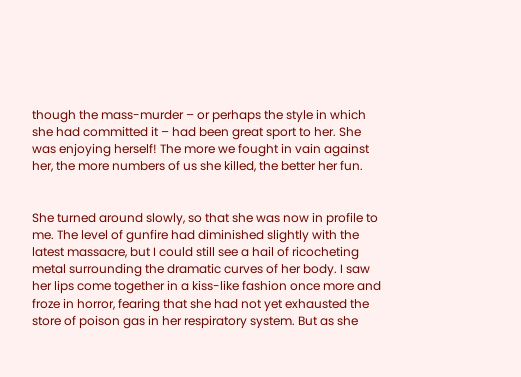though the mass-murder – or perhaps the style in which she had committed it – had been great sport to her. She was enjoying herself! The more we fought in vain against her, the more numbers of us she killed, the better her fun.


She turned around slowly, so that she was now in profile to me. The level of gunfire had diminished slightly with the latest massacre, but I could still see a hail of ricocheting metal surrounding the dramatic curves of her body. I saw her lips come together in a kiss-like fashion once more and froze in horror, fearing that she had not yet exhausted the store of poison gas in her respiratory system. But as she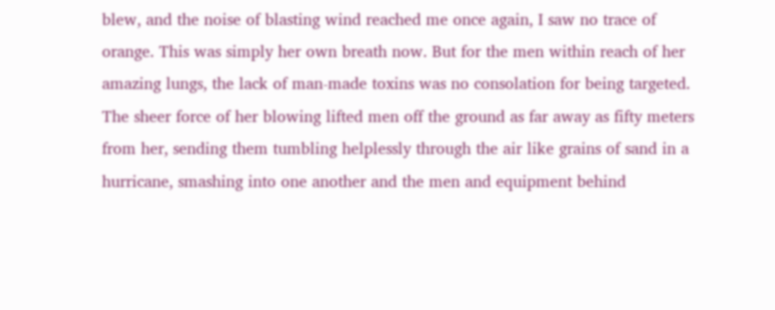blew, and the noise of blasting wind reached me once again, I saw no trace of orange. This was simply her own breath now. But for the men within reach of her amazing lungs, the lack of man-made toxins was no consolation for being targeted. The sheer force of her blowing lifted men off the ground as far away as fifty meters from her, sending them tumbling helplessly through the air like grains of sand in a hurricane, smashing into one another and the men and equipment behind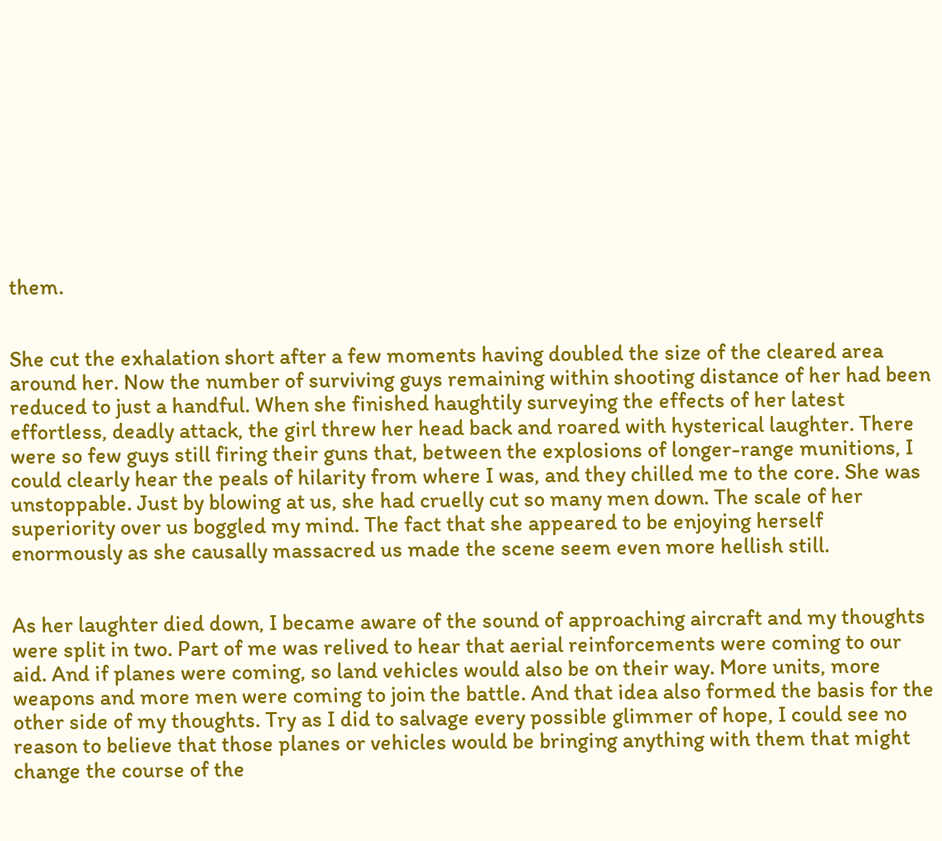them.


She cut the exhalation short after a few moments having doubled the size of the cleared area around her. Now the number of surviving guys remaining within shooting distance of her had been reduced to just a handful. When she finished haughtily surveying the effects of her latest effortless, deadly attack, the girl threw her head back and roared with hysterical laughter. There were so few guys still firing their guns that, between the explosions of longer-range munitions, I could clearly hear the peals of hilarity from where I was, and they chilled me to the core. She was unstoppable. Just by blowing at us, she had cruelly cut so many men down. The scale of her superiority over us boggled my mind. The fact that she appeared to be enjoying herself enormously as she causally massacred us made the scene seem even more hellish still.


As her laughter died down, I became aware of the sound of approaching aircraft and my thoughts were split in two. Part of me was relived to hear that aerial reinforcements were coming to our aid. And if planes were coming, so land vehicles would also be on their way. More units, more weapons and more men were coming to join the battle. And that idea also formed the basis for the other side of my thoughts. Try as I did to salvage every possible glimmer of hope, I could see no reason to believe that those planes or vehicles would be bringing anything with them that might change the course of the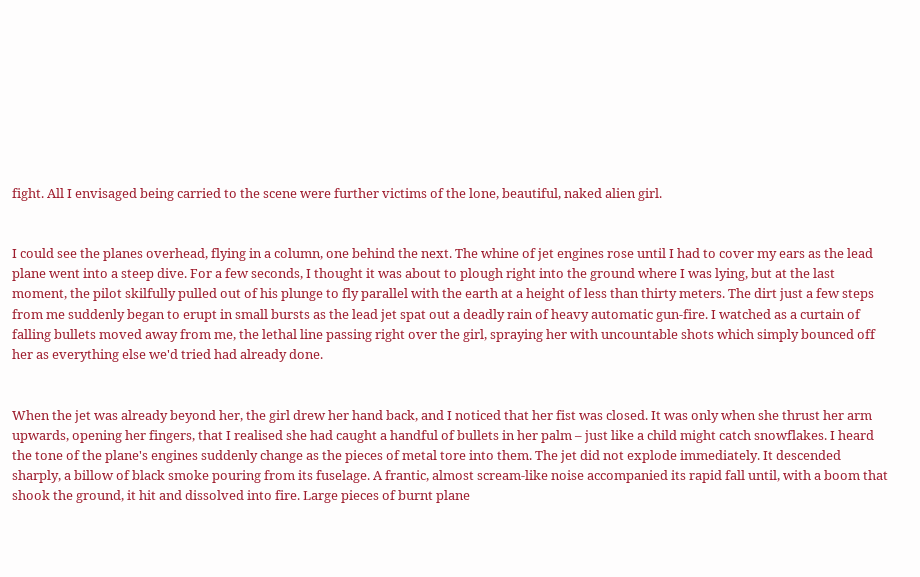fight. All I envisaged being carried to the scene were further victims of the lone, beautiful, naked alien girl.


I could see the planes overhead, flying in a column, one behind the next. The whine of jet engines rose until I had to cover my ears as the lead plane went into a steep dive. For a few seconds, I thought it was about to plough right into the ground where I was lying, but at the last moment, the pilot skilfully pulled out of his plunge to fly parallel with the earth at a height of less than thirty meters. The dirt just a few steps from me suddenly began to erupt in small bursts as the lead jet spat out a deadly rain of heavy automatic gun-fire. I watched as a curtain of falling bullets moved away from me, the lethal line passing right over the girl, spraying her with uncountable shots which simply bounced off her as everything else we'd tried had already done.


When the jet was already beyond her, the girl drew her hand back, and I noticed that her fist was closed. It was only when she thrust her arm upwards, opening her fingers, that I realised she had caught a handful of bullets in her palm – just like a child might catch snowflakes. I heard the tone of the plane's engines suddenly change as the pieces of metal tore into them. The jet did not explode immediately. It descended sharply, a billow of black smoke pouring from its fuselage. A frantic, almost scream-like noise accompanied its rapid fall until, with a boom that shook the ground, it hit and dissolved into fire. Large pieces of burnt plane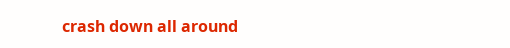crash down all around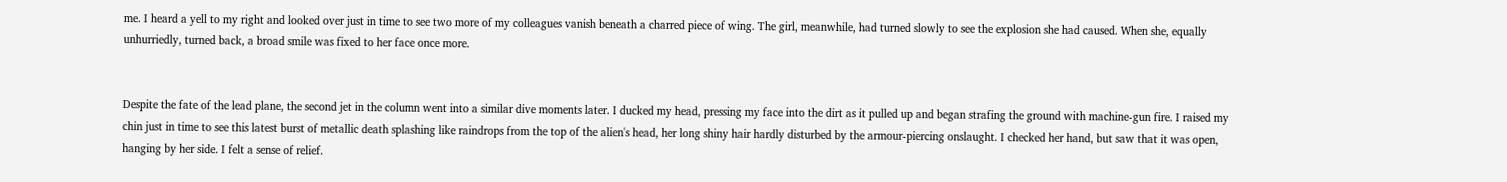me. I heard a yell to my right and looked over just in time to see two more of my colleagues vanish beneath a charred piece of wing. The girl, meanwhile, had turned slowly to see the explosion she had caused. When she, equally unhurriedly, turned back, a broad smile was fixed to her face once more.


Despite the fate of the lead plane, the second jet in the column went into a similar dive moments later. I ducked my head, pressing my face into the dirt as it pulled up and began strafing the ground with machine-gun fire. I raised my chin just in time to see this latest burst of metallic death splashing like raindrops from the top of the alien's head, her long shiny hair hardly disturbed by the armour-piercing onslaught. I checked her hand, but saw that it was open, hanging by her side. I felt a sense of relief.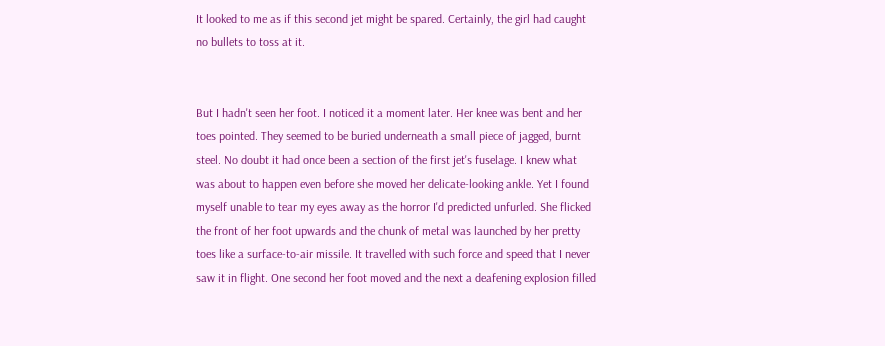It looked to me as if this second jet might be spared. Certainly, the girl had caught no bullets to toss at it.


But I hadn't seen her foot. I noticed it a moment later. Her knee was bent and her toes pointed. They seemed to be buried underneath a small piece of jagged, burnt steel. No doubt it had once been a section of the first jet's fuselage. I knew what was about to happen even before she moved her delicate-looking ankle. Yet I found myself unable to tear my eyes away as the horror I'd predicted unfurled. She flicked the front of her foot upwards and the chunk of metal was launched by her pretty toes like a surface-to-air missile. It travelled with such force and speed that I never saw it in flight. One second her foot moved and the next a deafening explosion filled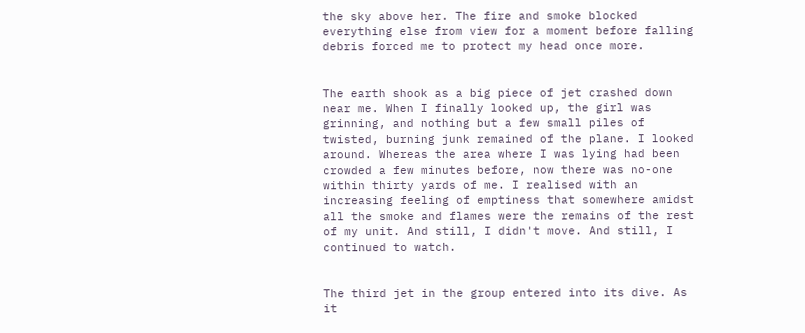the sky above her. The fire and smoke blocked everything else from view for a moment before falling debris forced me to protect my head once more.


The earth shook as a big piece of jet crashed down near me. When I finally looked up, the girl was grinning, and nothing but a few small piles of twisted, burning junk remained of the plane. I looked around. Whereas the area where I was lying had been crowded a few minutes before, now there was no-one within thirty yards of me. I realised with an increasing feeling of emptiness that somewhere amidst all the smoke and flames were the remains of the rest of my unit. And still, I didn't move. And still, I continued to watch.


The third jet in the group entered into its dive. As it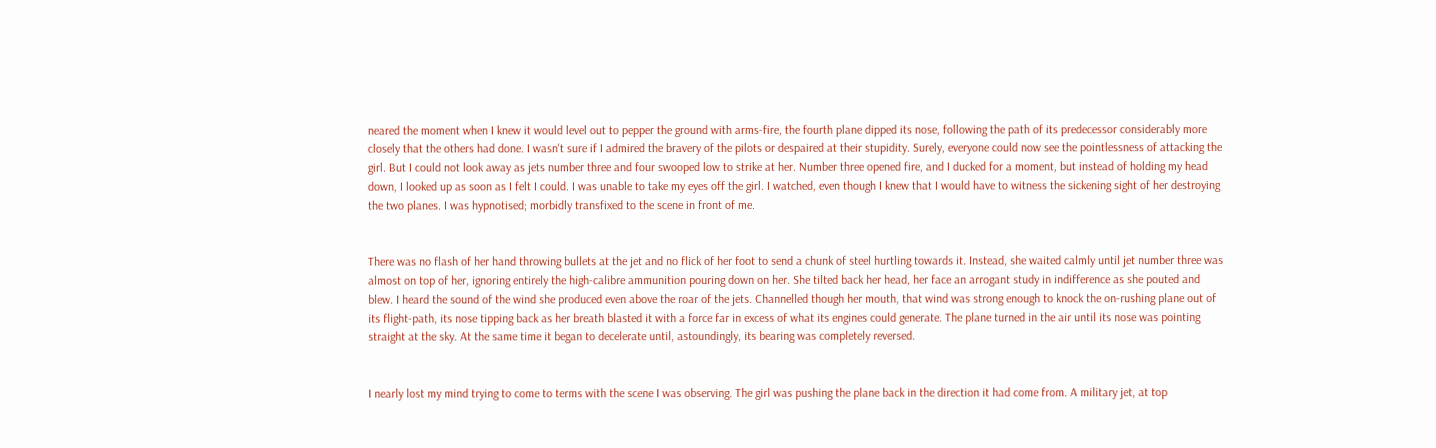neared the moment when I knew it would level out to pepper the ground with arms-fire, the fourth plane dipped its nose, following the path of its predecessor considerably more closely that the others had done. I wasn't sure if I admired the bravery of the pilots or despaired at their stupidity. Surely, everyone could now see the pointlessness of attacking the girl. But I could not look away as jets number three and four swooped low to strike at her. Number three opened fire, and I ducked for a moment, but instead of holding my head down, I looked up as soon as I felt I could. I was unable to take my eyes off the girl. I watched, even though I knew that I would have to witness the sickening sight of her destroying the two planes. I was hypnotised; morbidly transfixed to the scene in front of me.


There was no flash of her hand throwing bullets at the jet and no flick of her foot to send a chunk of steel hurtling towards it. Instead, she waited calmly until jet number three was almost on top of her, ignoring entirely the high-calibre ammunition pouring down on her. She tilted back her head, her face an arrogant study in indifference as she pouted and blew. I heard the sound of the wind she produced even above the roar of the jets. Channelled though her mouth, that wind was strong enough to knock the on-rushing plane out of its flight-path, its nose tipping back as her breath blasted it with a force far in excess of what its engines could generate. The plane turned in the air until its nose was pointing straight at the sky. At the same time it began to decelerate until, astoundingly, its bearing was completely reversed.


I nearly lost my mind trying to come to terms with the scene I was observing. The girl was pushing the plane back in the direction it had come from. A military jet, at top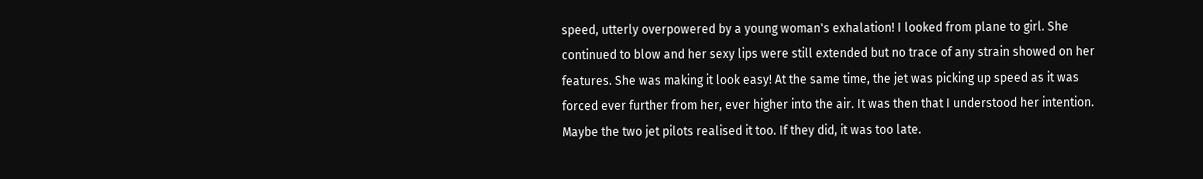speed, utterly overpowered by a young woman's exhalation! I looked from plane to girl. She continued to blow and her sexy lips were still extended but no trace of any strain showed on her features. She was making it look easy! At the same time, the jet was picking up speed as it was forced ever further from her, ever higher into the air. It was then that I understood her intention. Maybe the two jet pilots realised it too. If they did, it was too late.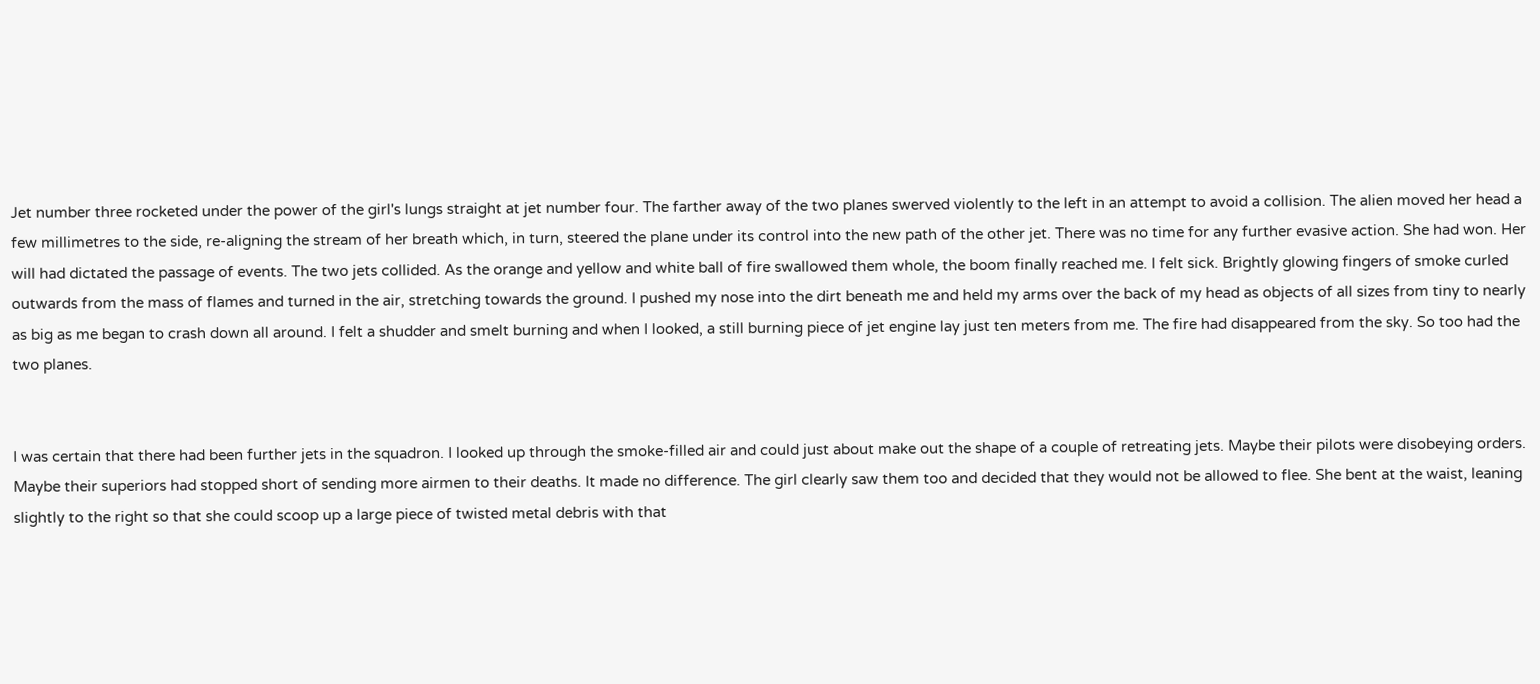Jet number three rocketed under the power of the girl's lungs straight at jet number four. The farther away of the two planes swerved violently to the left in an attempt to avoid a collision. The alien moved her head a few millimetres to the side, re-aligning the stream of her breath which, in turn, steered the plane under its control into the new path of the other jet. There was no time for any further evasive action. She had won. Her will had dictated the passage of events. The two jets collided. As the orange and yellow and white ball of fire swallowed them whole, the boom finally reached me. I felt sick. Brightly glowing fingers of smoke curled outwards from the mass of flames and turned in the air, stretching towards the ground. I pushed my nose into the dirt beneath me and held my arms over the back of my head as objects of all sizes from tiny to nearly as big as me began to crash down all around. I felt a shudder and smelt burning and when I looked, a still burning piece of jet engine lay just ten meters from me. The fire had disappeared from the sky. So too had the two planes.


I was certain that there had been further jets in the squadron. I looked up through the smoke-filled air and could just about make out the shape of a couple of retreating jets. Maybe their pilots were disobeying orders. Maybe their superiors had stopped short of sending more airmen to their deaths. It made no difference. The girl clearly saw them too and decided that they would not be allowed to flee. She bent at the waist, leaning slightly to the right so that she could scoop up a large piece of twisted metal debris with that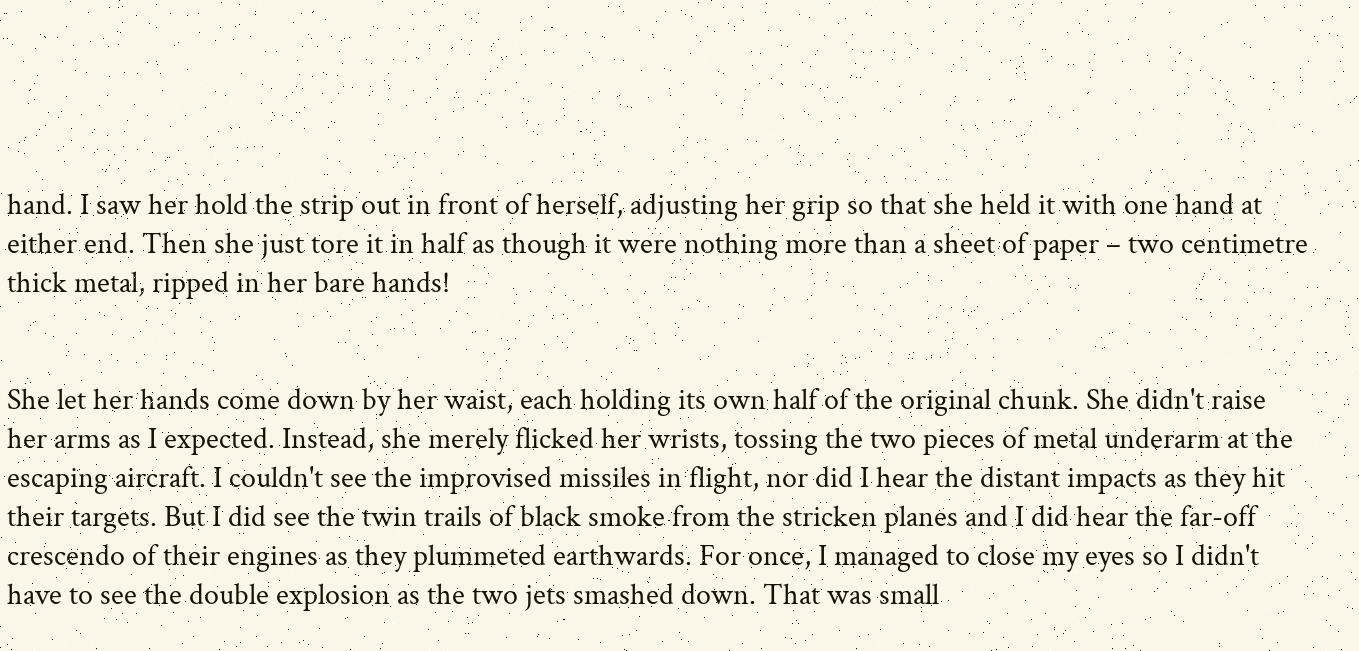hand. I saw her hold the strip out in front of herself, adjusting her grip so that she held it with one hand at either end. Then she just tore it in half as though it were nothing more than a sheet of paper – two centimetre thick metal, ripped in her bare hands!


She let her hands come down by her waist, each holding its own half of the original chunk. She didn't raise her arms as I expected. Instead, she merely flicked her wrists, tossing the two pieces of metal underarm at the escaping aircraft. I couldn't see the improvised missiles in flight, nor did I hear the distant impacts as they hit their targets. But I did see the twin trails of black smoke from the stricken planes and I did hear the far-off crescendo of their engines as they plummeted earthwards. For once, I managed to close my eyes so I didn't have to see the double explosion as the two jets smashed down. That was small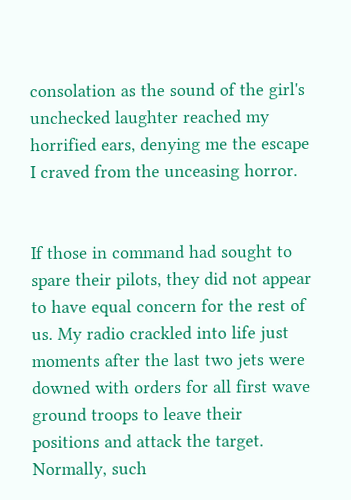consolation as the sound of the girl's unchecked laughter reached my horrified ears, denying me the escape I craved from the unceasing horror.


If those in command had sought to spare their pilots, they did not appear to have equal concern for the rest of us. My radio crackled into life just moments after the last two jets were downed with orders for all first wave ground troops to leave their positions and attack the target. Normally, such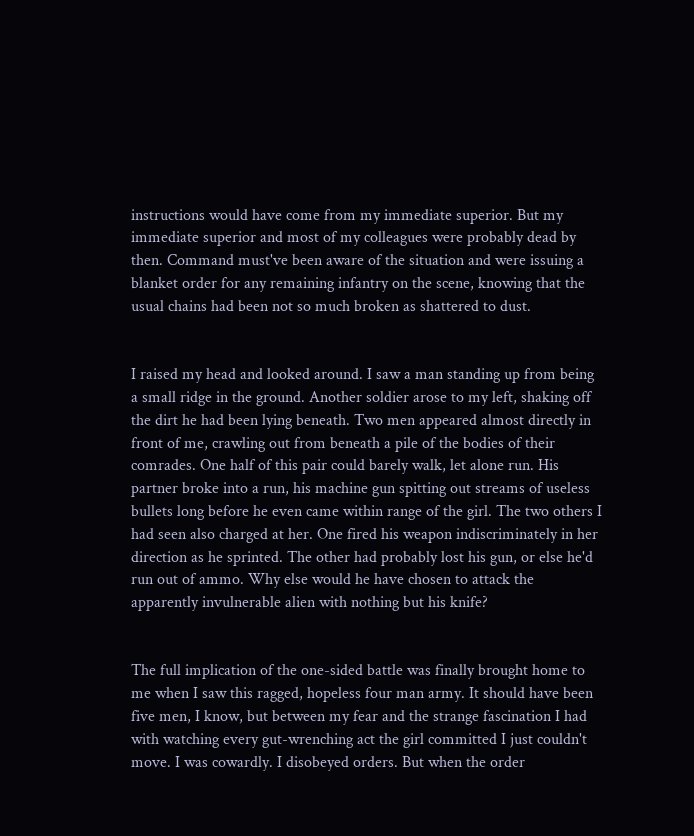instructions would have come from my immediate superior. But my immediate superior and most of my colleagues were probably dead by then. Command must've been aware of the situation and were issuing a blanket order for any remaining infantry on the scene, knowing that the usual chains had been not so much broken as shattered to dust.


I raised my head and looked around. I saw a man standing up from being a small ridge in the ground. Another soldier arose to my left, shaking off the dirt he had been lying beneath. Two men appeared almost directly in front of me, crawling out from beneath a pile of the bodies of their comrades. One half of this pair could barely walk, let alone run. His partner broke into a run, his machine gun spitting out streams of useless bullets long before he even came within range of the girl. The two others I had seen also charged at her. One fired his weapon indiscriminately in her direction as he sprinted. The other had probably lost his gun, or else he'd run out of ammo. Why else would he have chosen to attack the apparently invulnerable alien with nothing but his knife?


The full implication of the one-sided battle was finally brought home to me when I saw this ragged, hopeless four man army. It should have been five men, I know, but between my fear and the strange fascination I had with watching every gut-wrenching act the girl committed I just couldn't move. I was cowardly. I disobeyed orders. But when the order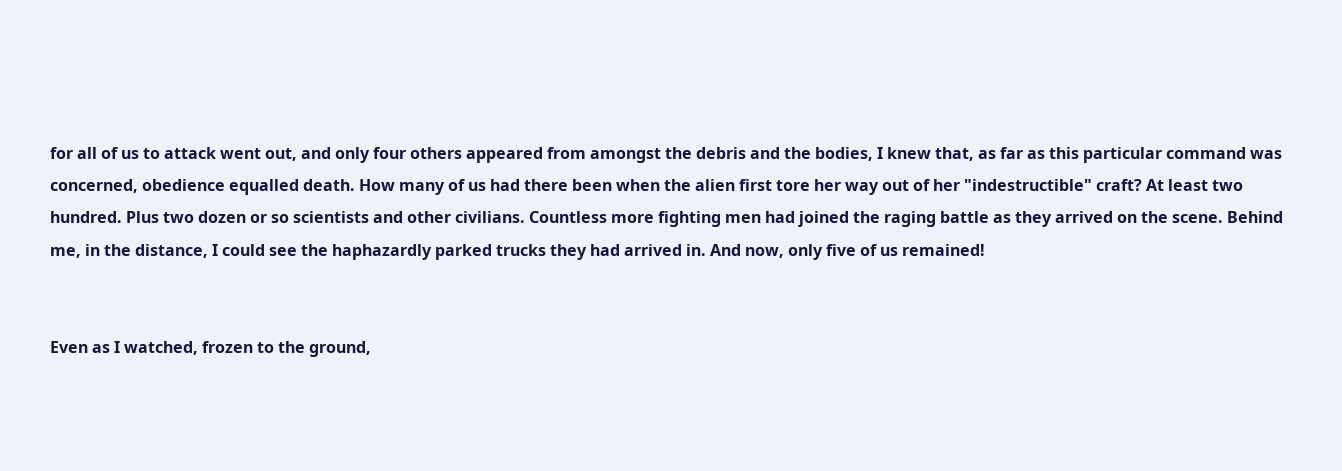for all of us to attack went out, and only four others appeared from amongst the debris and the bodies, I knew that, as far as this particular command was concerned, obedience equalled death. How many of us had there been when the alien first tore her way out of her "indestructible" craft? At least two hundred. Plus two dozen or so scientists and other civilians. Countless more fighting men had joined the raging battle as they arrived on the scene. Behind me, in the distance, I could see the haphazardly parked trucks they had arrived in. And now, only five of us remained!


Even as I watched, frozen to the ground,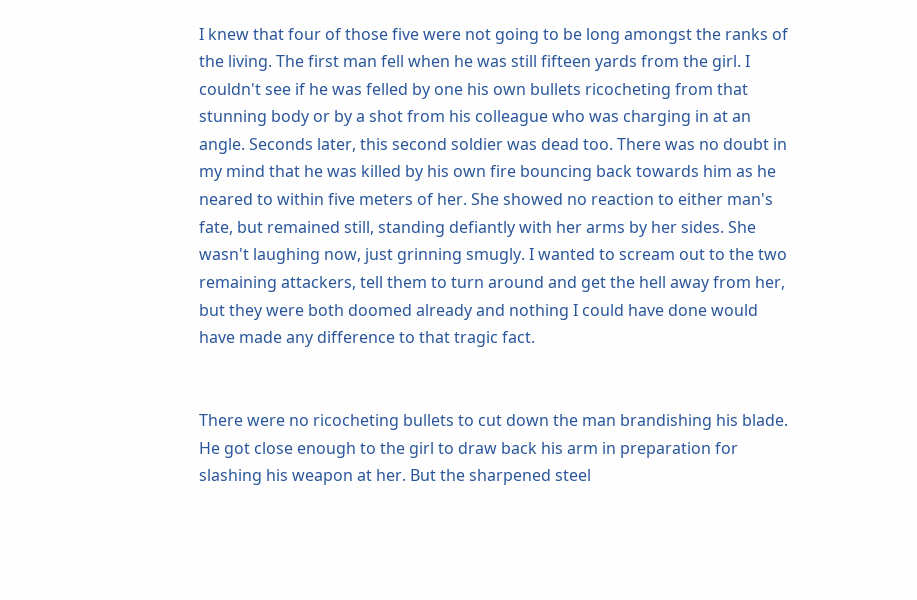I knew that four of those five were not going to be long amongst the ranks of the living. The first man fell when he was still fifteen yards from the girl. I couldn't see if he was felled by one his own bullets ricocheting from that stunning body or by a shot from his colleague who was charging in at an angle. Seconds later, this second soldier was dead too. There was no doubt in my mind that he was killed by his own fire bouncing back towards him as he neared to within five meters of her. She showed no reaction to either man's fate, but remained still, standing defiantly with her arms by her sides. She wasn't laughing now, just grinning smugly. I wanted to scream out to the two remaining attackers, tell them to turn around and get the hell away from her, but they were both doomed already and nothing I could have done would have made any difference to that tragic fact.


There were no ricocheting bullets to cut down the man brandishing his blade. He got close enough to the girl to draw back his arm in preparation for slashing his weapon at her. But the sharpened steel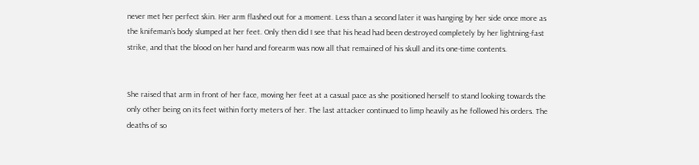never met her perfect skin. Her arm flashed out for a moment. Less than a second later it was hanging by her side once more as the knifeman's body slumped at her feet. Only then did I see that his head had been destroyed completely by her lightning-fast strike, and that the blood on her hand and forearm was now all that remained of his skull and its one-time contents.


She raised that arm in front of her face, moving her feet at a casual pace as she positioned herself to stand looking towards the only other being on its feet within forty meters of her. The last attacker continued to limp heavily as he followed his orders. The deaths of so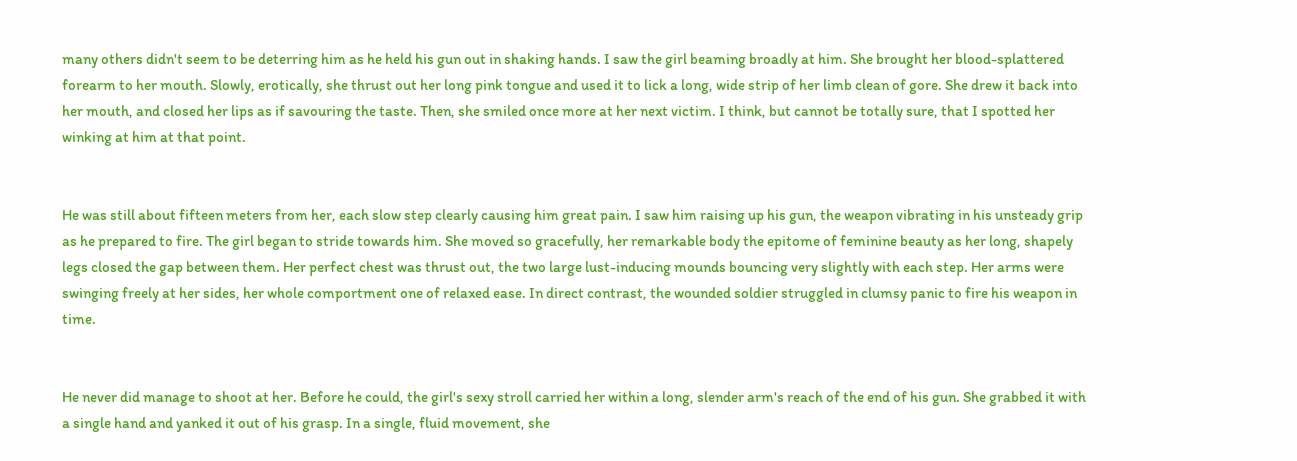many others didn't seem to be deterring him as he held his gun out in shaking hands. I saw the girl beaming broadly at him. She brought her blood-splattered forearm to her mouth. Slowly, erotically, she thrust out her long pink tongue and used it to lick a long, wide strip of her limb clean of gore. She drew it back into her mouth, and closed her lips as if savouring the taste. Then, she smiled once more at her next victim. I think, but cannot be totally sure, that I spotted her winking at him at that point.


He was still about fifteen meters from her, each slow step clearly causing him great pain. I saw him raising up his gun, the weapon vibrating in his unsteady grip as he prepared to fire. The girl began to stride towards him. She moved so gracefully, her remarkable body the epitome of feminine beauty as her long, shapely legs closed the gap between them. Her perfect chest was thrust out, the two large lust-inducing mounds bouncing very slightly with each step. Her arms were swinging freely at her sides, her whole comportment one of relaxed ease. In direct contrast, the wounded soldier struggled in clumsy panic to fire his weapon in time.


He never did manage to shoot at her. Before he could, the girl's sexy stroll carried her within a long, slender arm's reach of the end of his gun. She grabbed it with a single hand and yanked it out of his grasp. In a single, fluid movement, she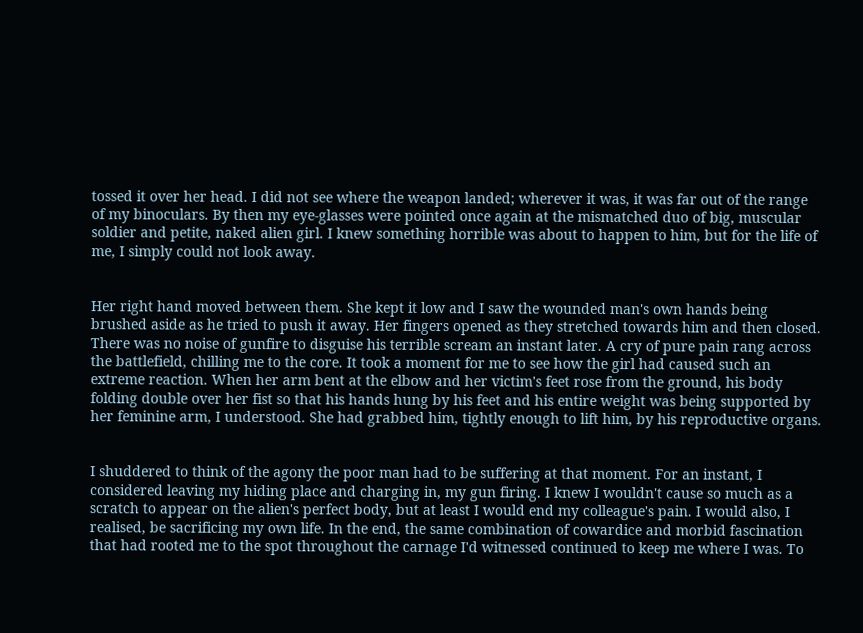tossed it over her head. I did not see where the weapon landed; wherever it was, it was far out of the range of my binoculars. By then my eye-glasses were pointed once again at the mismatched duo of big, muscular soldier and petite, naked alien girl. I knew something horrible was about to happen to him, but for the life of me, I simply could not look away.


Her right hand moved between them. She kept it low and I saw the wounded man's own hands being brushed aside as he tried to push it away. Her fingers opened as they stretched towards him and then closed. There was no noise of gunfire to disguise his terrible scream an instant later. A cry of pure pain rang across the battlefield, chilling me to the core. It took a moment for me to see how the girl had caused such an extreme reaction. When her arm bent at the elbow and her victim's feet rose from the ground, his body folding double over her fist so that his hands hung by his feet and his entire weight was being supported by her feminine arm, I understood. She had grabbed him, tightly enough to lift him, by his reproductive organs.


I shuddered to think of the agony the poor man had to be suffering at that moment. For an instant, I considered leaving my hiding place and charging in, my gun firing. I knew I wouldn't cause so much as a scratch to appear on the alien's perfect body, but at least I would end my colleague's pain. I would also, I realised, be sacrificing my own life. In the end, the same combination of cowardice and morbid fascination that had rooted me to the spot throughout the carnage I'd witnessed continued to keep me where I was. To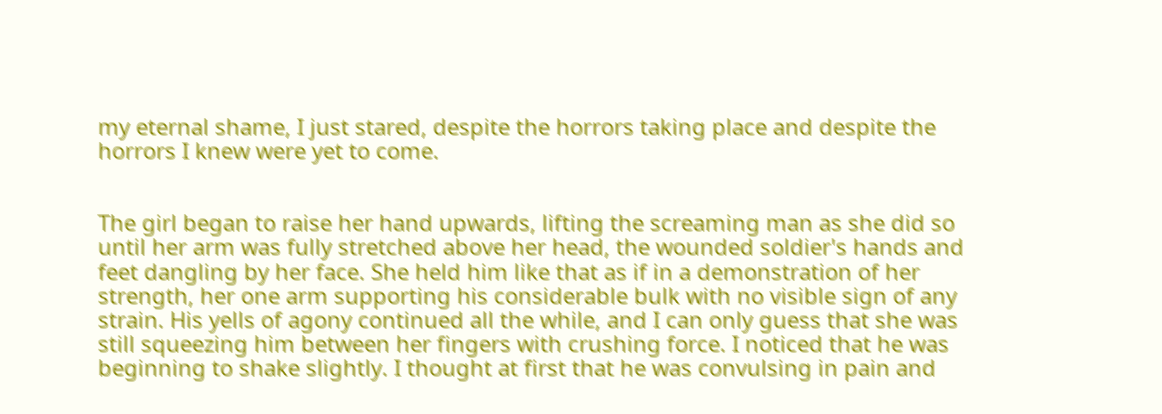my eternal shame, I just stared, despite the horrors taking place and despite the horrors I knew were yet to come.


The girl began to raise her hand upwards, lifting the screaming man as she did so until her arm was fully stretched above her head, the wounded soldier's hands and feet dangling by her face. She held him like that as if in a demonstration of her strength, her one arm supporting his considerable bulk with no visible sign of any strain. His yells of agony continued all the while, and I can only guess that she was still squeezing him between her fingers with crushing force. I noticed that he was beginning to shake slightly. I thought at first that he was convulsing in pain and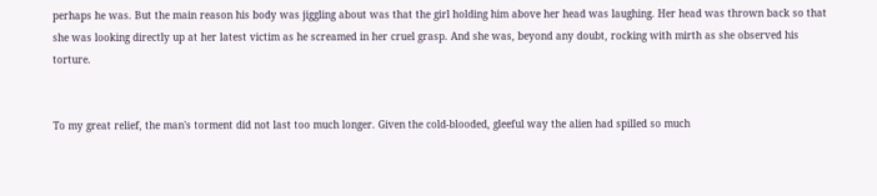perhaps he was. But the main reason his body was jiggling about was that the girl holding him above her head was laughing. Her head was thrown back so that she was looking directly up at her latest victim as he screamed in her cruel grasp. And she was, beyond any doubt, rocking with mirth as she observed his torture.


To my great relief, the man's torment did not last too much longer. Given the cold-blooded, gleeful way the alien had spilled so much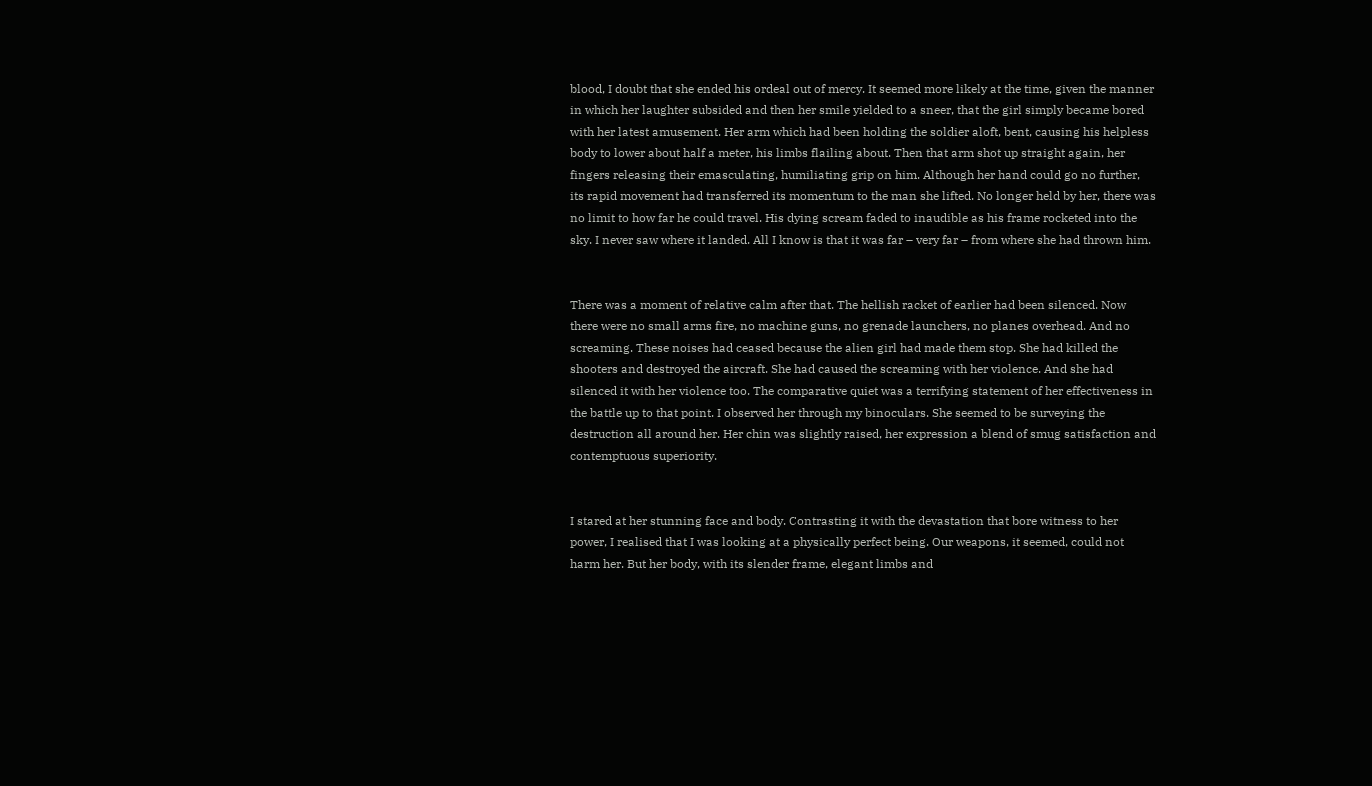blood, I doubt that she ended his ordeal out of mercy. It seemed more likely at the time, given the manner in which her laughter subsided and then her smile yielded to a sneer, that the girl simply became bored with her latest amusement. Her arm which had been holding the soldier aloft, bent, causing his helpless body to lower about half a meter, his limbs flailing about. Then that arm shot up straight again, her fingers releasing their emasculating, humiliating grip on him. Although her hand could go no further, its rapid movement had transferred its momentum to the man she lifted. No longer held by her, there was no limit to how far he could travel. His dying scream faded to inaudible as his frame rocketed into the sky. I never saw where it landed. All I know is that it was far – very far – from where she had thrown him.


There was a moment of relative calm after that. The hellish racket of earlier had been silenced. Now there were no small arms fire, no machine guns, no grenade launchers, no planes overhead. And no screaming. These noises had ceased because the alien girl had made them stop. She had killed the shooters and destroyed the aircraft. She had caused the screaming with her violence. And she had silenced it with her violence too. The comparative quiet was a terrifying statement of her effectiveness in the battle up to that point. I observed her through my binoculars. She seemed to be surveying the destruction all around her. Her chin was slightly raised, her expression a blend of smug satisfaction and contemptuous superiority.


I stared at her stunning face and body. Contrasting it with the devastation that bore witness to her power, I realised that I was looking at a physically perfect being. Our weapons, it seemed, could not harm her. But her body, with its slender frame, elegant limbs and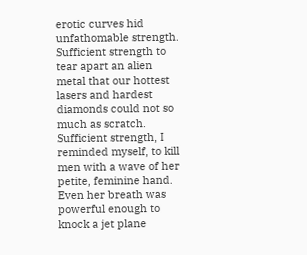erotic curves hid unfathomable strength. Sufficient strength to tear apart an alien metal that our hottest lasers and hardest diamonds could not so much as scratch. Sufficient strength, I reminded myself, to kill men with a wave of her petite, feminine hand. Even her breath was powerful enough to knock a jet plane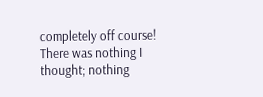completely off course! There was nothing I thought; nothing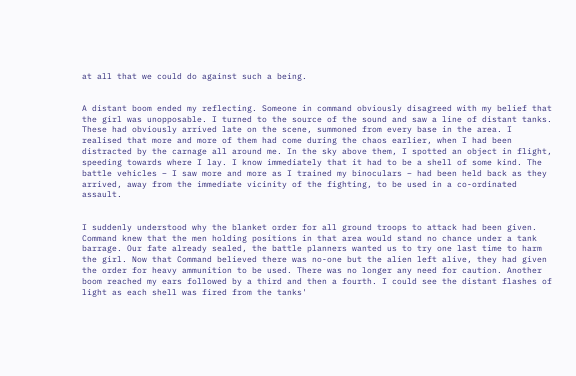at all that we could do against such a being.


A distant boom ended my reflecting. Someone in command obviously disagreed with my belief that the girl was unopposable. I turned to the source of the sound and saw a line of distant tanks. These had obviously arrived late on the scene, summoned from every base in the area. I realised that more and more of them had come during the chaos earlier, when I had been distracted by the carnage all around me. In the sky above them, I spotted an object in flight, speeding towards where I lay. I know immediately that it had to be a shell of some kind. The battle vehicles – I saw more and more as I trained my binoculars – had been held back as they arrived, away from the immediate vicinity of the fighting, to be used in a co-ordinated assault.


I suddenly understood why the blanket order for all ground troops to attack had been given. Command knew that the men holding positions in that area would stand no chance under a tank barrage. Our fate already sealed, the battle planners wanted us to try one last time to harm the girl. Now that Command believed there was no-one but the alien left alive, they had given the order for heavy ammunition to be used. There was no longer any need for caution. Another boom reached my ears followed by a third and then a fourth. I could see the distant flashes of light as each shell was fired from the tanks'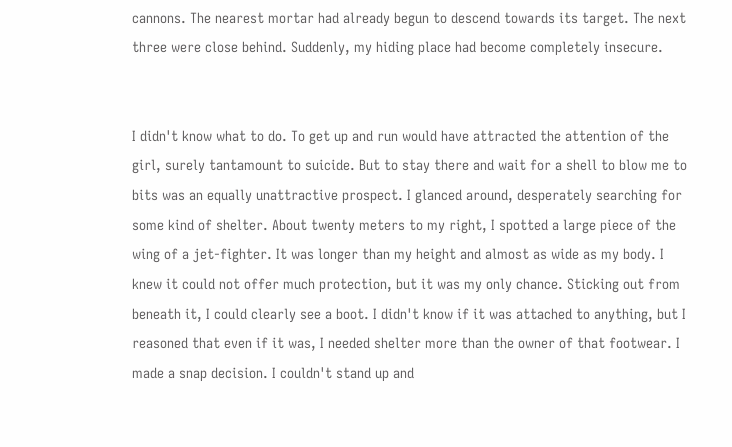cannons. The nearest mortar had already begun to descend towards its target. The next three were close behind. Suddenly, my hiding place had become completely insecure.


I didn't know what to do. To get up and run would have attracted the attention of the girl, surely tantamount to suicide. But to stay there and wait for a shell to blow me to bits was an equally unattractive prospect. I glanced around, desperately searching for some kind of shelter. About twenty meters to my right, I spotted a large piece of the wing of a jet-fighter. It was longer than my height and almost as wide as my body. I knew it could not offer much protection, but it was my only chance. Sticking out from beneath it, I could clearly see a boot. I didn't know if it was attached to anything, but I reasoned that even if it was, I needed shelter more than the owner of that footwear. I made a snap decision. I couldn't stand up and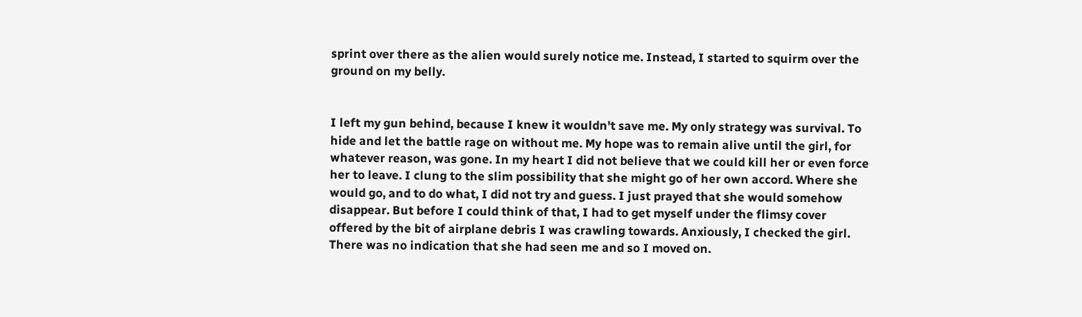sprint over there as the alien would surely notice me. Instead, I started to squirm over the ground on my belly.


I left my gun behind, because I knew it wouldn't save me. My only strategy was survival. To hide and let the battle rage on without me. My hope was to remain alive until the girl, for whatever reason, was gone. In my heart I did not believe that we could kill her or even force her to leave. I clung to the slim possibility that she might go of her own accord. Where she would go, and to do what, I did not try and guess. I just prayed that she would somehow disappear. But before I could think of that, I had to get myself under the flimsy cover offered by the bit of airplane debris I was crawling towards. Anxiously, I checked the girl. There was no indication that she had seen me and so I moved on.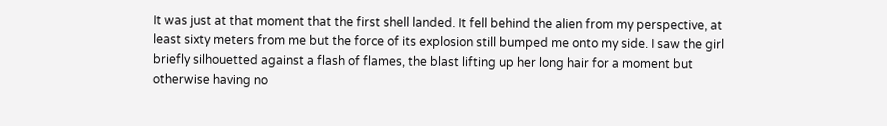It was just at that moment that the first shell landed. It fell behind the alien from my perspective, at least sixty meters from me but the force of its explosion still bumped me onto my side. I saw the girl briefly silhouetted against a flash of flames, the blast lifting up her long hair for a moment but otherwise having no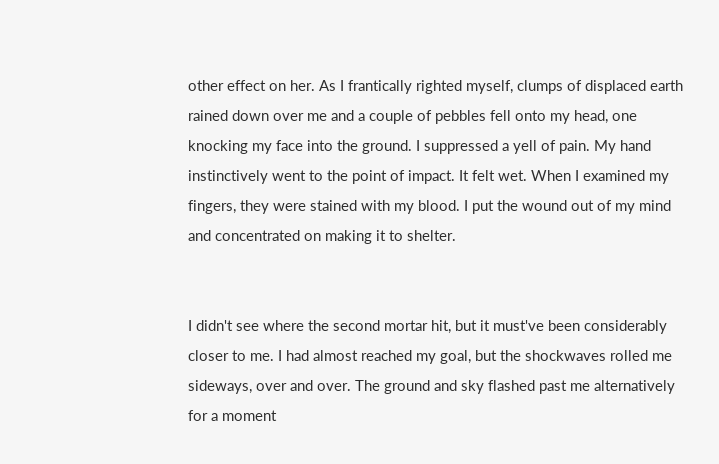other effect on her. As I frantically righted myself, clumps of displaced earth rained down over me and a couple of pebbles fell onto my head, one knocking my face into the ground. I suppressed a yell of pain. My hand instinctively went to the point of impact. It felt wet. When I examined my fingers, they were stained with my blood. I put the wound out of my mind and concentrated on making it to shelter.


I didn't see where the second mortar hit, but it must've been considerably closer to me. I had almost reached my goal, but the shockwaves rolled me sideways, over and over. The ground and sky flashed past me alternatively for a moment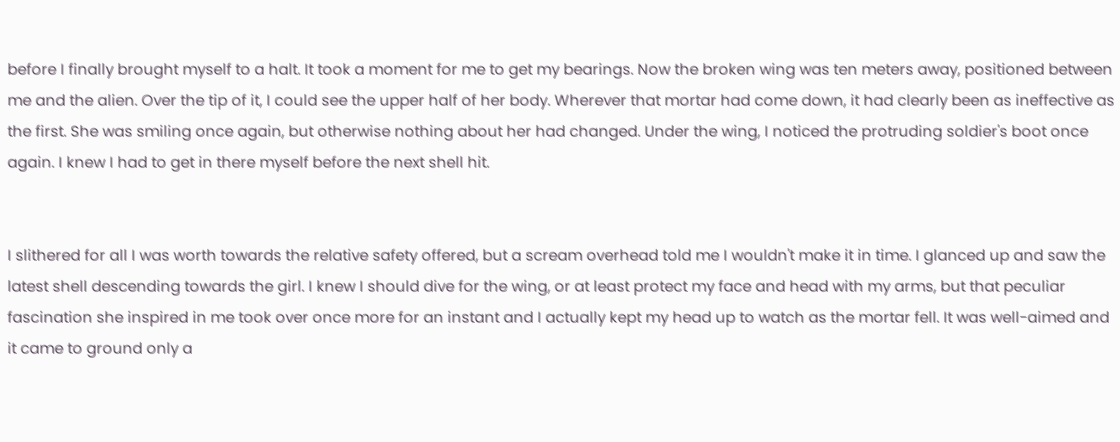before I finally brought myself to a halt. It took a moment for me to get my bearings. Now the broken wing was ten meters away, positioned between me and the alien. Over the tip of it, I could see the upper half of her body. Wherever that mortar had come down, it had clearly been as ineffective as the first. She was smiling once again, but otherwise nothing about her had changed. Under the wing, I noticed the protruding soldier's boot once again. I knew I had to get in there myself before the next shell hit.


I slithered for all I was worth towards the relative safety offered, but a scream overhead told me I wouldn't make it in time. I glanced up and saw the latest shell descending towards the girl. I knew I should dive for the wing, or at least protect my face and head with my arms, but that peculiar fascination she inspired in me took over once more for an instant and I actually kept my head up to watch as the mortar fell. It was well-aimed and it came to ground only a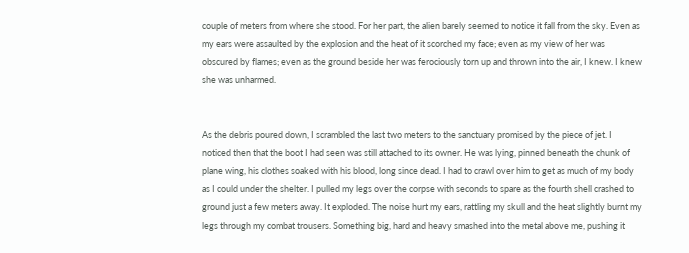couple of meters from where she stood. For her part, the alien barely seemed to notice it fall from the sky. Even as my ears were assaulted by the explosion and the heat of it scorched my face; even as my view of her was obscured by flames; even as the ground beside her was ferociously torn up and thrown into the air, I knew. I knew she was unharmed.


As the debris poured down, I scrambled the last two meters to the sanctuary promised by the piece of jet. I noticed then that the boot I had seen was still attached to its owner. He was lying, pinned beneath the chunk of plane wing, his clothes soaked with his blood, long since dead. I had to crawl over him to get as much of my body as I could under the shelter. I pulled my legs over the corpse with seconds to spare as the fourth shell crashed to ground just a few meters away. It exploded. The noise hurt my ears, rattling my skull and the heat slightly burnt my legs through my combat trousers. Something big, hard and heavy smashed into the metal above me, pushing it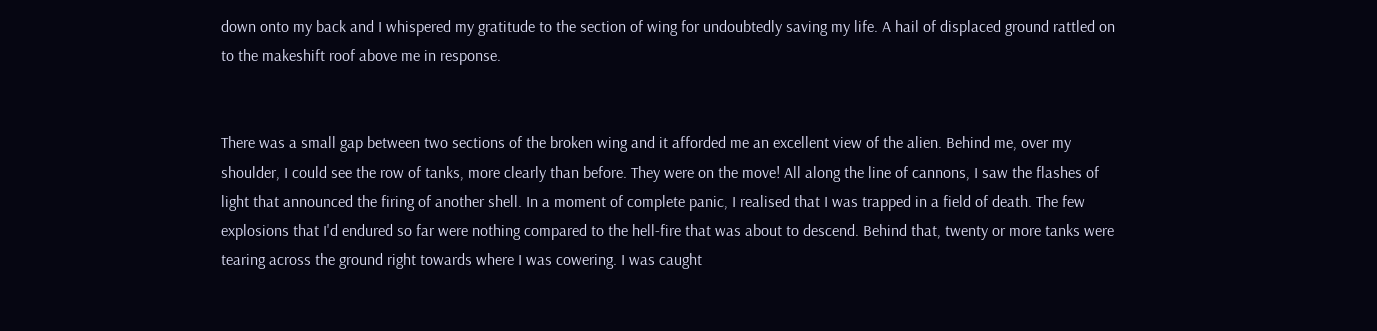down onto my back and I whispered my gratitude to the section of wing for undoubtedly saving my life. A hail of displaced ground rattled on to the makeshift roof above me in response.


There was a small gap between two sections of the broken wing and it afforded me an excellent view of the alien. Behind me, over my shoulder, I could see the row of tanks, more clearly than before. They were on the move! All along the line of cannons, I saw the flashes of light that announced the firing of another shell. In a moment of complete panic, I realised that I was trapped in a field of death. The few explosions that I'd endured so far were nothing compared to the hell-fire that was about to descend. Behind that, twenty or more tanks were tearing across the ground right towards where I was cowering. I was caught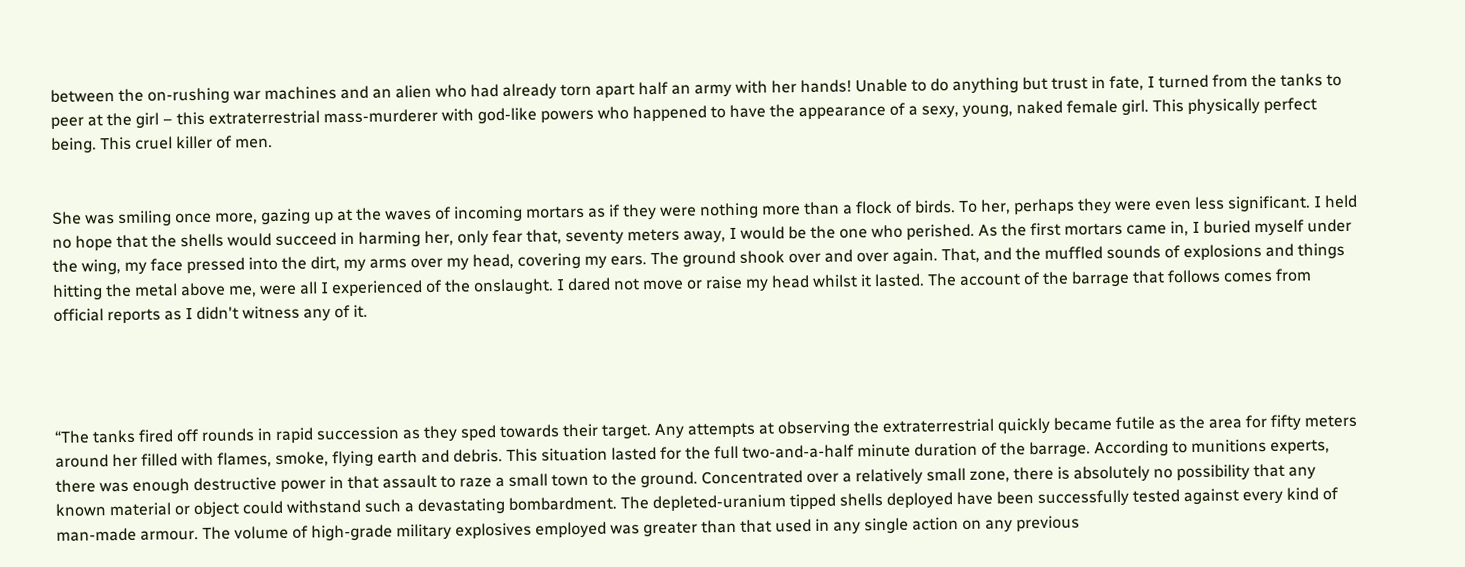between the on-rushing war machines and an alien who had already torn apart half an army with her hands! Unable to do anything but trust in fate, I turned from the tanks to peer at the girl – this extraterrestrial mass-murderer with god-like powers who happened to have the appearance of a sexy, young, naked female girl. This physically perfect being. This cruel killer of men.


She was smiling once more, gazing up at the waves of incoming mortars as if they were nothing more than a flock of birds. To her, perhaps they were even less significant. I held no hope that the shells would succeed in harming her, only fear that, seventy meters away, I would be the one who perished. As the first mortars came in, I buried myself under the wing, my face pressed into the dirt, my arms over my head, covering my ears. The ground shook over and over again. That, and the muffled sounds of explosions and things hitting the metal above me, were all I experienced of the onslaught. I dared not move or raise my head whilst it lasted. The account of the barrage that follows comes from official reports as I didn't witness any of it.




“The tanks fired off rounds in rapid succession as they sped towards their target. Any attempts at observing the extraterrestrial quickly became futile as the area for fifty meters around her filled with flames, smoke, flying earth and debris. This situation lasted for the full two-and-a-half minute duration of the barrage. According to munitions experts, there was enough destructive power in that assault to raze a small town to the ground. Concentrated over a relatively small zone, there is absolutely no possibility that any known material or object could withstand such a devastating bombardment. The depleted-uranium tipped shells deployed have been successfully tested against every kind of man-made armour. The volume of high-grade military explosives employed was greater than that used in any single action on any previous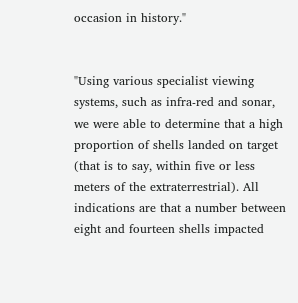occasion in history."


"Using various specialist viewing systems, such as infra-red and sonar, we were able to determine that a high proportion of shells landed on target (that is to say, within five or less meters of the extraterrestrial). All indications are that a number between eight and fourteen shells impacted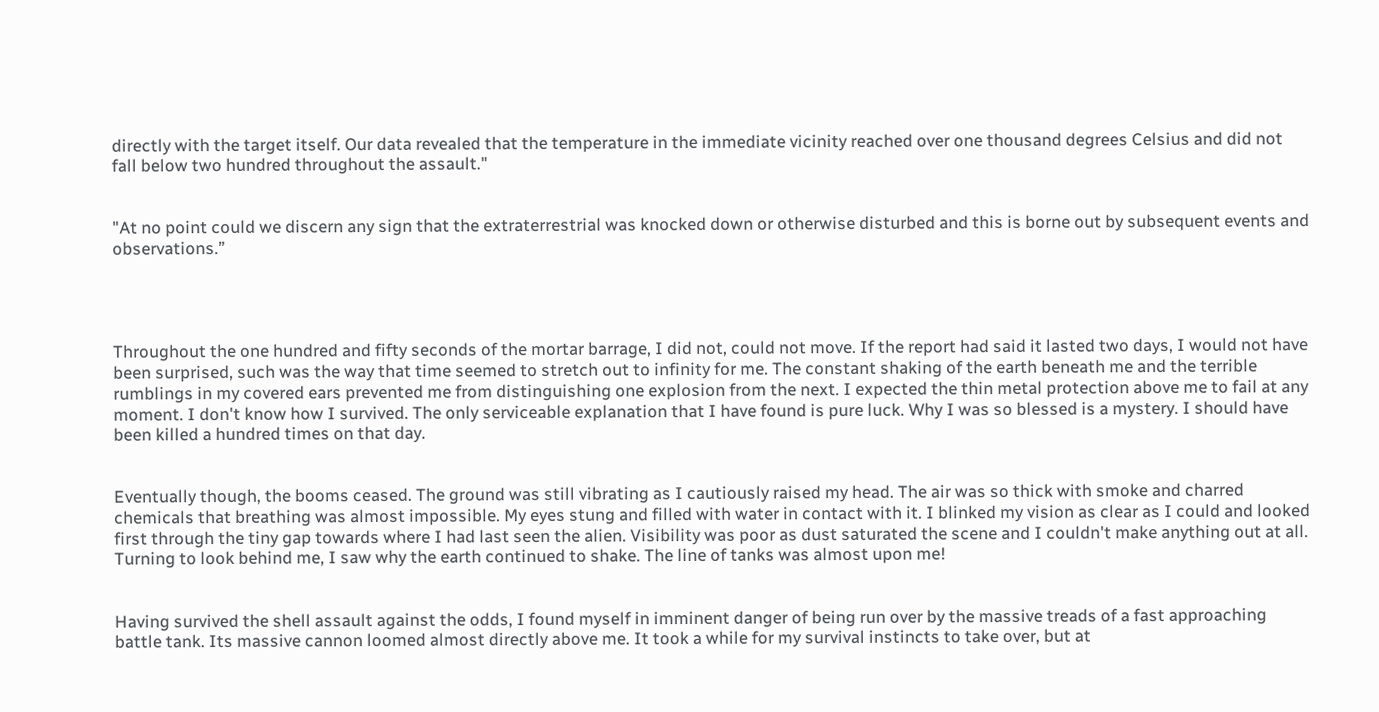directly with the target itself. Our data revealed that the temperature in the immediate vicinity reached over one thousand degrees Celsius and did not fall below two hundred throughout the assault."


"At no point could we discern any sign that the extraterrestrial was knocked down or otherwise disturbed and this is borne out by subsequent events and observations.”




Throughout the one hundred and fifty seconds of the mortar barrage, I did not, could not move. If the report had said it lasted two days, I would not have been surprised, such was the way that time seemed to stretch out to infinity for me. The constant shaking of the earth beneath me and the terrible rumblings in my covered ears prevented me from distinguishing one explosion from the next. I expected the thin metal protection above me to fail at any moment. I don't know how I survived. The only serviceable explanation that I have found is pure luck. Why I was so blessed is a mystery. I should have been killed a hundred times on that day.


Eventually though, the booms ceased. The ground was still vibrating as I cautiously raised my head. The air was so thick with smoke and charred chemicals that breathing was almost impossible. My eyes stung and filled with water in contact with it. I blinked my vision as clear as I could and looked first through the tiny gap towards where I had last seen the alien. Visibility was poor as dust saturated the scene and I couldn't make anything out at all. Turning to look behind me, I saw why the earth continued to shake. The line of tanks was almost upon me!


Having survived the shell assault against the odds, I found myself in imminent danger of being run over by the massive treads of a fast approaching battle tank. Its massive cannon loomed almost directly above me. It took a while for my survival instincts to take over, but at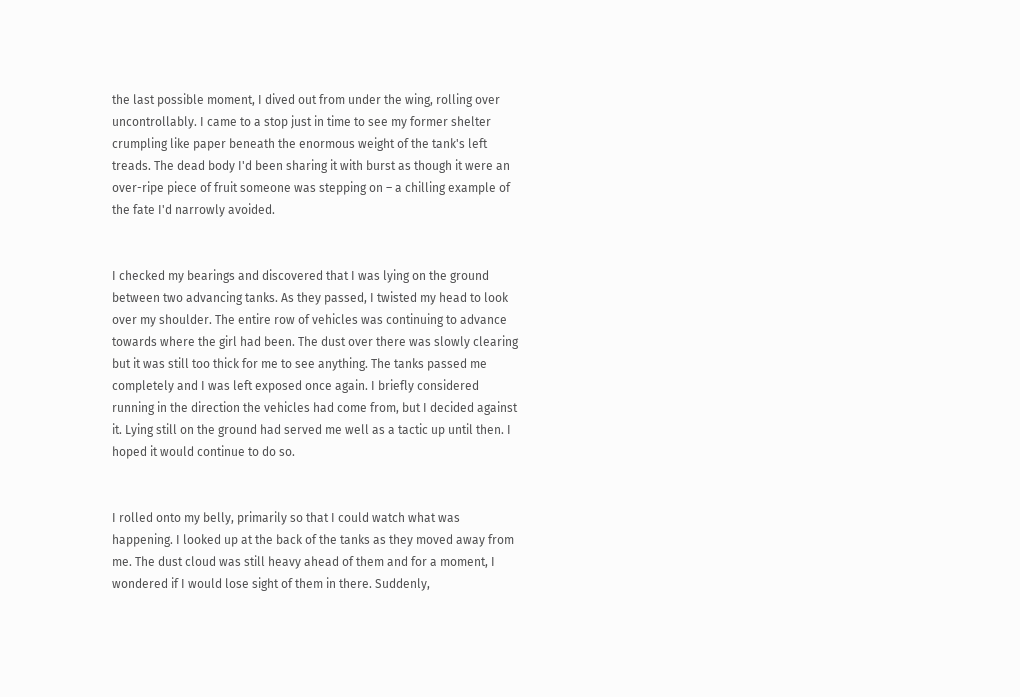the last possible moment, I dived out from under the wing, rolling over uncontrollably. I came to a stop just in time to see my former shelter crumpling like paper beneath the enormous weight of the tank's left treads. The dead body I'd been sharing it with burst as though it were an over-ripe piece of fruit someone was stepping on – a chilling example of the fate I'd narrowly avoided.


I checked my bearings and discovered that I was lying on the ground between two advancing tanks. As they passed, I twisted my head to look over my shoulder. The entire row of vehicles was continuing to advance towards where the girl had been. The dust over there was slowly clearing but it was still too thick for me to see anything. The tanks passed me completely and I was left exposed once again. I briefly considered running in the direction the vehicles had come from, but I decided against it. Lying still on the ground had served me well as a tactic up until then. I hoped it would continue to do so.


I rolled onto my belly, primarily so that I could watch what was happening. I looked up at the back of the tanks as they moved away from me. The dust cloud was still heavy ahead of them and for a moment, I wondered if I would lose sight of them in there. Suddenly,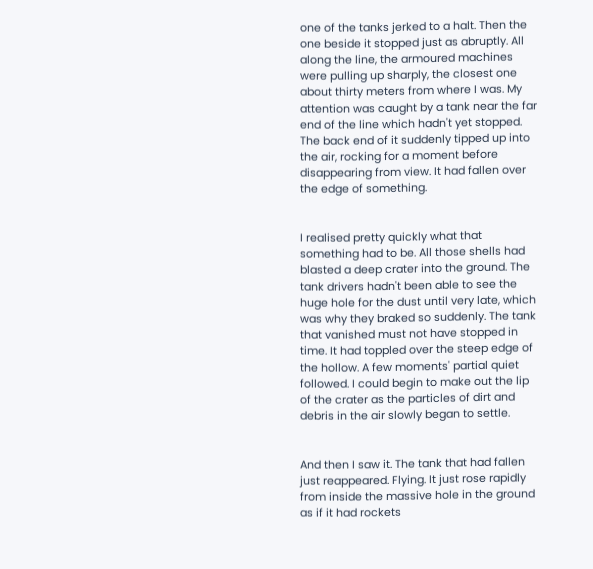one of the tanks jerked to a halt. Then the one beside it stopped just as abruptly. All along the line, the armoured machines were pulling up sharply, the closest one about thirty meters from where I was. My attention was caught by a tank near the far end of the line which hadn't yet stopped. The back end of it suddenly tipped up into the air, rocking for a moment before disappearing from view. It had fallen over the edge of something.


I realised pretty quickly what that something had to be. All those shells had blasted a deep crater into the ground. The tank drivers hadn't been able to see the huge hole for the dust until very late, which was why they braked so suddenly. The tank that vanished must not have stopped in time. It had toppled over the steep edge of the hollow. A few moments' partial quiet followed. I could begin to make out the lip of the crater as the particles of dirt and debris in the air slowly began to settle.


And then I saw it. The tank that had fallen just reappeared. Flying. It just rose rapidly from inside the massive hole in the ground as if it had rockets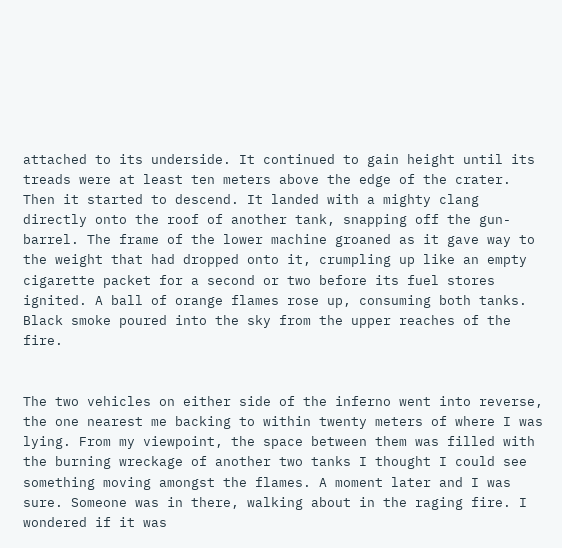attached to its underside. It continued to gain height until its treads were at least ten meters above the edge of the crater. Then it started to descend. It landed with a mighty clang directly onto the roof of another tank, snapping off the gun-barrel. The frame of the lower machine groaned as it gave way to the weight that had dropped onto it, crumpling up like an empty cigarette packet for a second or two before its fuel stores ignited. A ball of orange flames rose up, consuming both tanks. Black smoke poured into the sky from the upper reaches of the fire.


The two vehicles on either side of the inferno went into reverse, the one nearest me backing to within twenty meters of where I was lying. From my viewpoint, the space between them was filled with the burning wreckage of another two tanks I thought I could see something moving amongst the flames. A moment later and I was sure. Someone was in there, walking about in the raging fire. I wondered if it was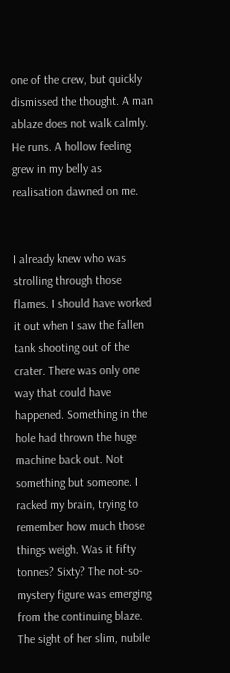one of the crew, but quickly dismissed the thought. A man ablaze does not walk calmly. He runs. A hollow feeling grew in my belly as realisation dawned on me.


I already knew who was strolling through those flames. I should have worked it out when I saw the fallen tank shooting out of the crater. There was only one way that could have happened. Something in the hole had thrown the huge machine back out. Not something but someone. I racked my brain, trying to remember how much those things weigh. Was it fifty tonnes? Sixty? The not-so-mystery figure was emerging from the continuing blaze. The sight of her slim, nubile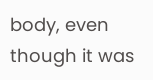body, even though it was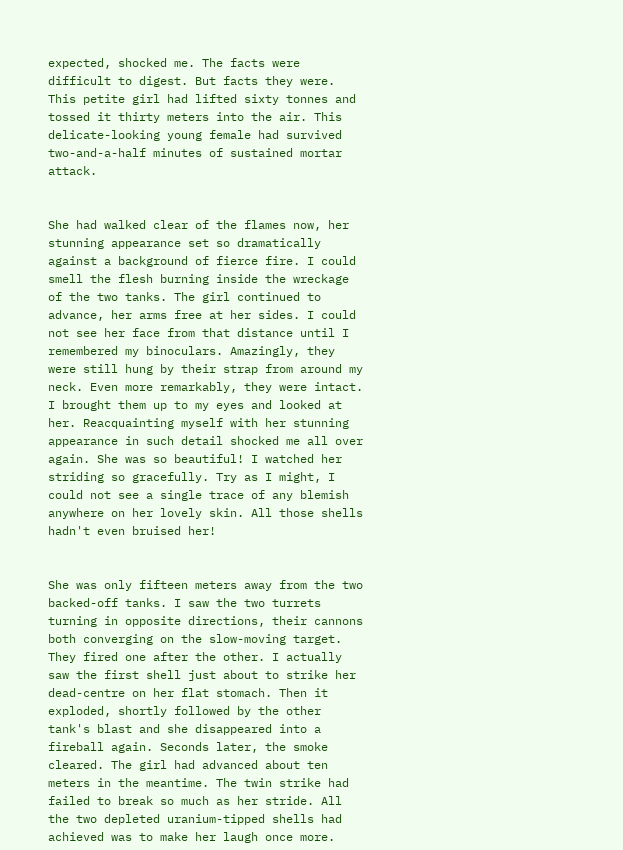expected, shocked me. The facts were difficult to digest. But facts they were. This petite girl had lifted sixty tonnes and tossed it thirty meters into the air. This delicate-looking young female had survived two-and-a-half minutes of sustained mortar attack.


She had walked clear of the flames now, her stunning appearance set so dramatically against a background of fierce fire. I could smell the flesh burning inside the wreckage of the two tanks. The girl continued to advance, her arms free at her sides. I could not see her face from that distance until I remembered my binoculars. Amazingly, they were still hung by their strap from around my neck. Even more remarkably, they were intact. I brought them up to my eyes and looked at her. Reacquainting myself with her stunning appearance in such detail shocked me all over again. She was so beautiful! I watched her striding so gracefully. Try as I might, I could not see a single trace of any blemish anywhere on her lovely skin. All those shells hadn't even bruised her!


She was only fifteen meters away from the two backed-off tanks. I saw the two turrets turning in opposite directions, their cannons both converging on the slow-moving target. They fired one after the other. I actually saw the first shell just about to strike her dead-centre on her flat stomach. Then it exploded, shortly followed by the other tank's blast and she disappeared into a fireball again. Seconds later, the smoke cleared. The girl had advanced about ten meters in the meantime. The twin strike had failed to break so much as her stride. All the two depleted uranium-tipped shells had achieved was to make her laugh once more.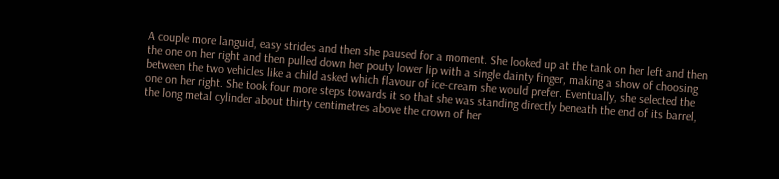A couple more languid, easy strides and then she paused for a moment. She looked up at the tank on her left and then the one on her right and then pulled down her pouty lower lip with a single dainty finger, making a show of choosing between the two vehicles like a child asked which flavour of ice-cream she would prefer. Eventually, she selected the one on her right. She took four more steps towards it so that she was standing directly beneath the end of its barrel, the long metal cylinder about thirty centimetres above the crown of her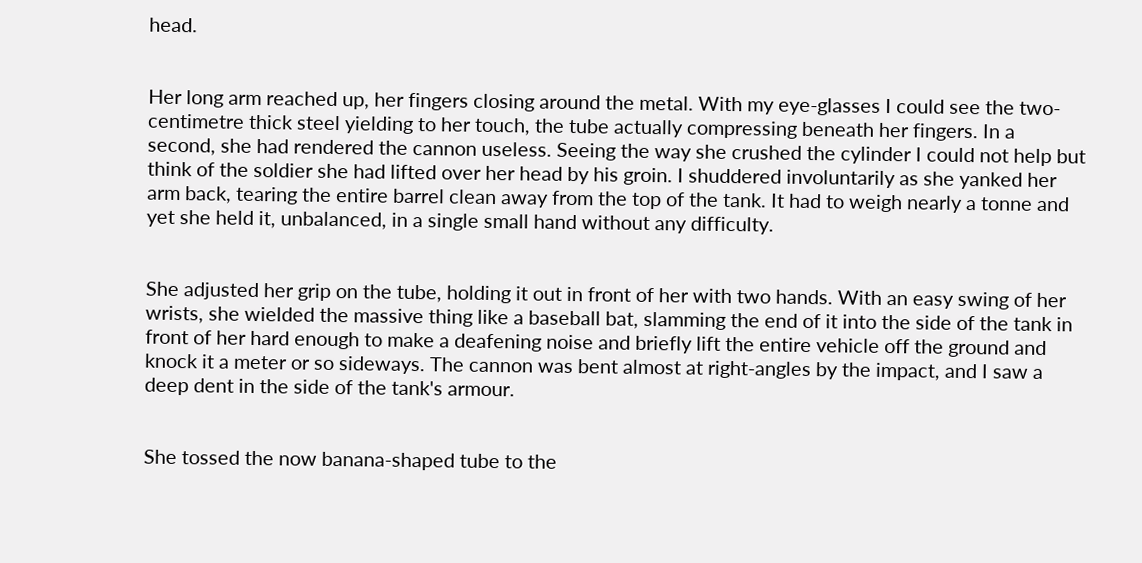head.


Her long arm reached up, her fingers closing around the metal. With my eye-glasses I could see the two-centimetre thick steel yielding to her touch, the tube actually compressing beneath her fingers. In a second, she had rendered the cannon useless. Seeing the way she crushed the cylinder I could not help but think of the soldier she had lifted over her head by his groin. I shuddered involuntarily as she yanked her arm back, tearing the entire barrel clean away from the top of the tank. It had to weigh nearly a tonne and yet she held it, unbalanced, in a single small hand without any difficulty.


She adjusted her grip on the tube, holding it out in front of her with two hands. With an easy swing of her wrists, she wielded the massive thing like a baseball bat, slamming the end of it into the side of the tank in front of her hard enough to make a deafening noise and briefly lift the entire vehicle off the ground and knock it a meter or so sideways. The cannon was bent almost at right-angles by the impact, and I saw a deep dent in the side of the tank's armour.


She tossed the now banana-shaped tube to the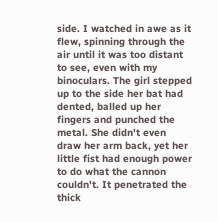side. I watched in awe as it flew, spinning through the air until it was too distant to see, even with my binoculars. The girl stepped up to the side her bat had dented, balled up her fingers and punched the metal. She didn't even draw her arm back, yet her little fist had enough power to do what the cannon couldn't. It penetrated the thick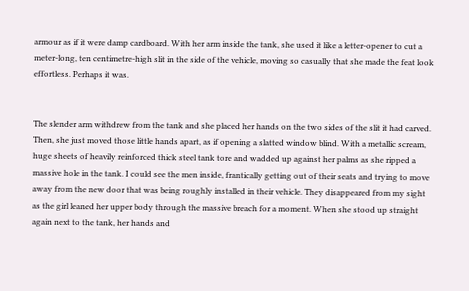armour as if it were damp cardboard. With her arm inside the tank, she used it like a letter-opener to cut a meter-long, ten centimetre-high slit in the side of the vehicle, moving so casually that she made the feat look effortless. Perhaps it was.


The slender arm withdrew from the tank and she placed her hands on the two sides of the slit it had carved. Then, she just moved those little hands apart, as if opening a slatted window blind. With a metallic scream, huge sheets of heavily reinforced thick steel tank tore and wadded up against her palms as she ripped a massive hole in the tank. I could see the men inside, frantically getting out of their seats and trying to move away from the new door that was being roughly installed in their vehicle. They disappeared from my sight as the girl leaned her upper body through the massive breach for a moment. When she stood up straight again next to the tank, her hands and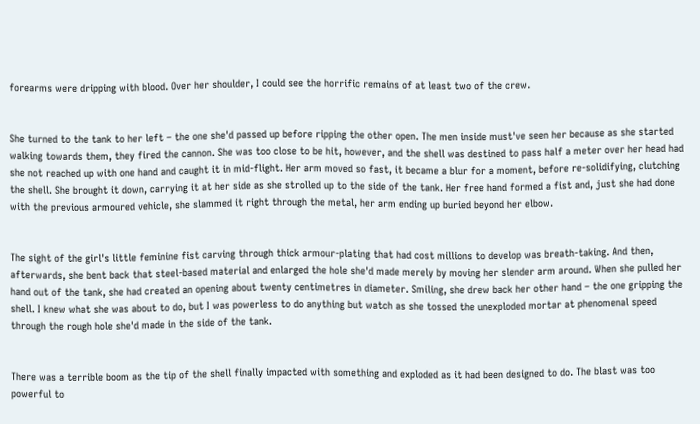forearms were dripping with blood. Over her shoulder, I could see the horrific remains of at least two of the crew.


She turned to the tank to her left – the one she'd passed up before ripping the other open. The men inside must've seen her because as she started walking towards them, they fired the cannon. She was too close to be hit, however, and the shell was destined to pass half a meter over her head had she not reached up with one hand and caught it in mid-flight. Her arm moved so fast, it became a blur for a moment, before re-solidifying, clutching the shell. She brought it down, carrying it at her side as she strolled up to the side of the tank. Her free hand formed a fist and, just she had done with the previous armoured vehicle, she slammed it right through the metal, her arm ending up buried beyond her elbow.


The sight of the girl's little feminine fist carving through thick armour-plating that had cost millions to develop was breath-taking. And then, afterwards, she bent back that steel-based material and enlarged the hole she'd made merely by moving her slender arm around. When she pulled her hand out of the tank, she had created an opening about twenty centimetres in diameter. Smiling, she drew back her other hand – the one gripping the shell. I knew what she was about to do, but I was powerless to do anything but watch as she tossed the unexploded mortar at phenomenal speed through the rough hole she'd made in the side of the tank.


There was a terrible boom as the tip of the shell finally impacted with something and exploded as it had been designed to do. The blast was too powerful to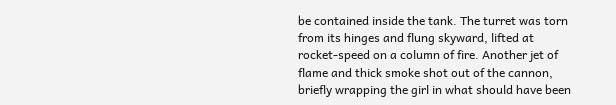be contained inside the tank. The turret was torn from its hinges and flung skyward, lifted at rocket-speed on a column of fire. Another jet of flame and thick smoke shot out of the cannon, briefly wrapping the girl in what should have been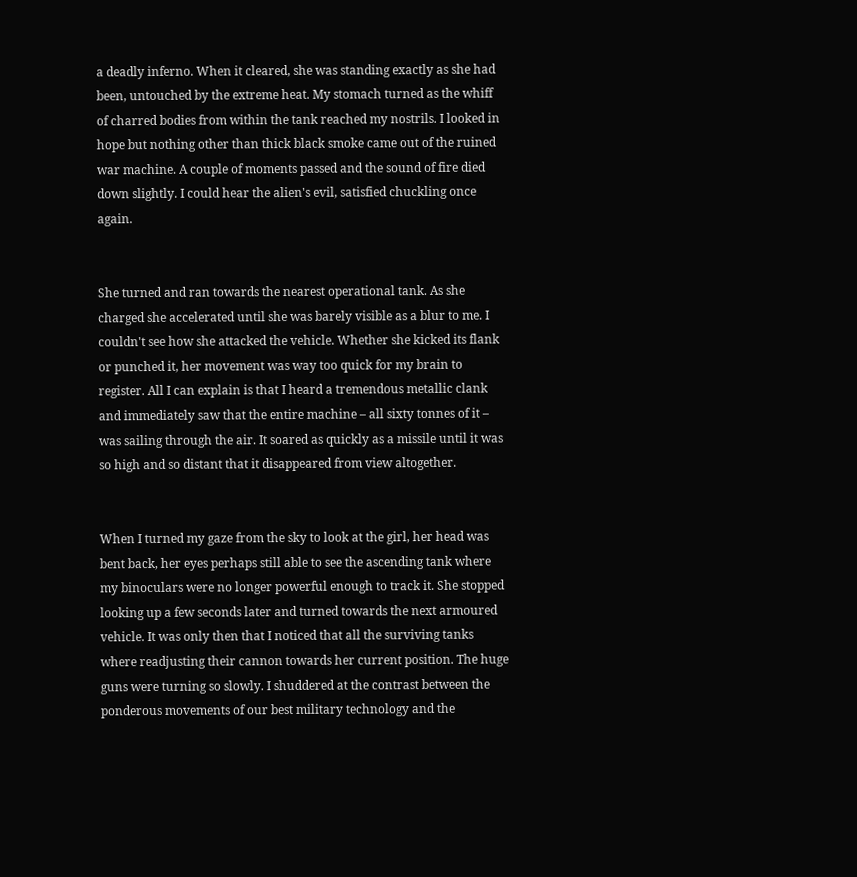a deadly inferno. When it cleared, she was standing exactly as she had been, untouched by the extreme heat. My stomach turned as the whiff of charred bodies from within the tank reached my nostrils. I looked in hope but nothing other than thick black smoke came out of the ruined war machine. A couple of moments passed and the sound of fire died down slightly. I could hear the alien's evil, satisfied chuckling once again.


She turned and ran towards the nearest operational tank. As she charged she accelerated until she was barely visible as a blur to me. I couldn't see how she attacked the vehicle. Whether she kicked its flank or punched it, her movement was way too quick for my brain to register. All I can explain is that I heard a tremendous metallic clank and immediately saw that the entire machine – all sixty tonnes of it – was sailing through the air. It soared as quickly as a missile until it was so high and so distant that it disappeared from view altogether.


When I turned my gaze from the sky to look at the girl, her head was bent back, her eyes perhaps still able to see the ascending tank where my binoculars were no longer powerful enough to track it. She stopped looking up a few seconds later and turned towards the next armoured vehicle. It was only then that I noticed that all the surviving tanks where readjusting their cannon towards her current position. The huge guns were turning so slowly. I shuddered at the contrast between the ponderous movements of our best military technology and the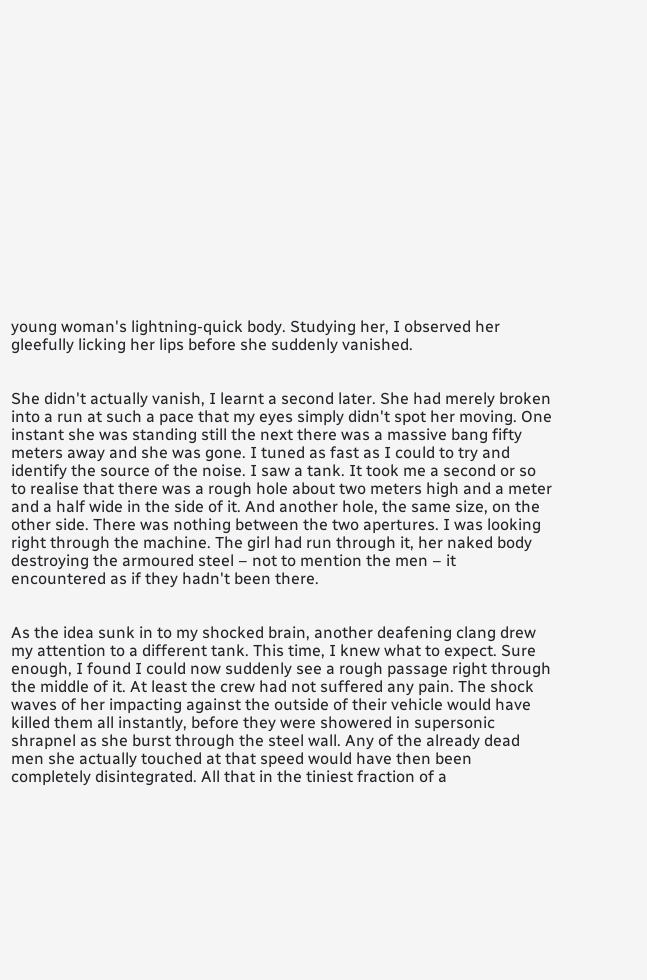young woman's lightning-quick body. Studying her, I observed her gleefully licking her lips before she suddenly vanished.


She didn't actually vanish, I learnt a second later. She had merely broken into a run at such a pace that my eyes simply didn't spot her moving. One instant she was standing still the next there was a massive bang fifty meters away and she was gone. I tuned as fast as I could to try and identify the source of the noise. I saw a tank. It took me a second or so to realise that there was a rough hole about two meters high and a meter and a half wide in the side of it. And another hole, the same size, on the other side. There was nothing between the two apertures. I was looking right through the machine. The girl had run through it, her naked body destroying the armoured steel – not to mention the men – it encountered as if they hadn't been there.


As the idea sunk in to my shocked brain, another deafening clang drew my attention to a different tank. This time, I knew what to expect. Sure enough, I found I could now suddenly see a rough passage right through the middle of it. At least the crew had not suffered any pain. The shock waves of her impacting against the outside of their vehicle would have killed them all instantly, before they were showered in supersonic shrapnel as she burst through the steel wall. Any of the already dead men she actually touched at that speed would have then been completely disintegrated. All that in the tiniest fraction of a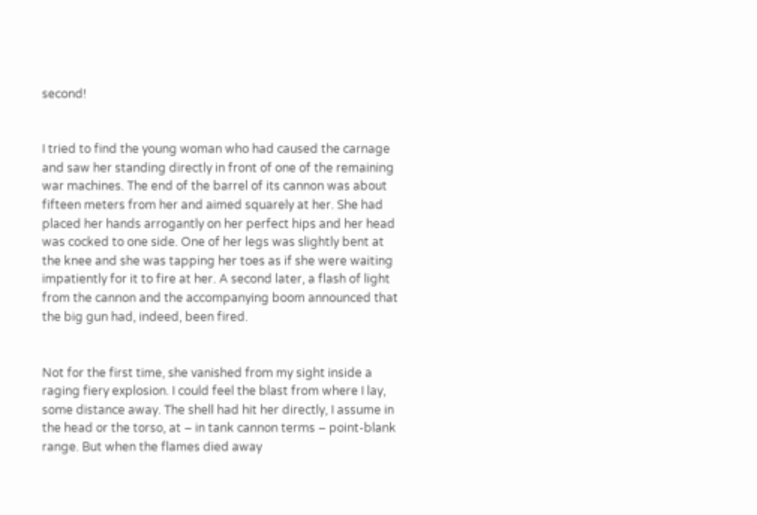second!


I tried to find the young woman who had caused the carnage and saw her standing directly in front of one of the remaining war machines. The end of the barrel of its cannon was about fifteen meters from her and aimed squarely at her. She had placed her hands arrogantly on her perfect hips and her head was cocked to one side. One of her legs was slightly bent at the knee and she was tapping her toes as if she were waiting impatiently for it to fire at her. A second later, a flash of light from the cannon and the accompanying boom announced that the big gun had, indeed, been fired.


Not for the first time, she vanished from my sight inside a raging fiery explosion. I could feel the blast from where I lay, some distance away. The shell had hit her directly, I assume in the head or the torso, at – in tank cannon terms – point-blank range. But when the flames died away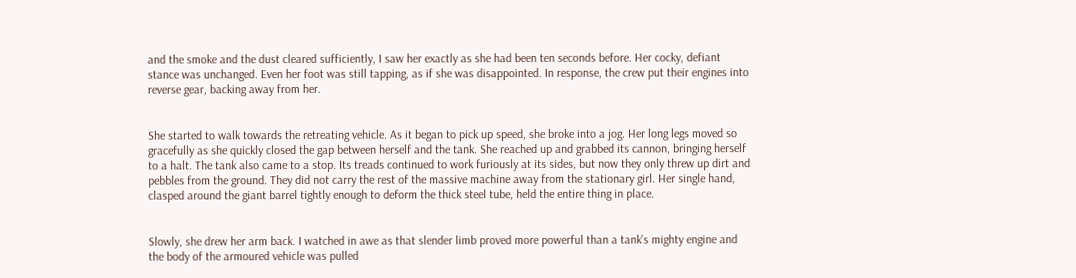and the smoke and the dust cleared sufficiently, I saw her exactly as she had been ten seconds before. Her cocky, defiant stance was unchanged. Even her foot was still tapping, as if she was disappointed. In response, the crew put their engines into reverse gear, backing away from her.


She started to walk towards the retreating vehicle. As it began to pick up speed, she broke into a jog. Her long legs moved so gracefully as she quickly closed the gap between herself and the tank. She reached up and grabbed its cannon, bringing herself to a halt. The tank also came to a stop. Its treads continued to work furiously at its sides, but now they only threw up dirt and pebbles from the ground. They did not carry the rest of the massive machine away from the stationary girl. Her single hand, clasped around the giant barrel tightly enough to deform the thick steel tube, held the entire thing in place.


Slowly, she drew her arm back. I watched in awe as that slender limb proved more powerful than a tank's mighty engine and the body of the armoured vehicle was pulled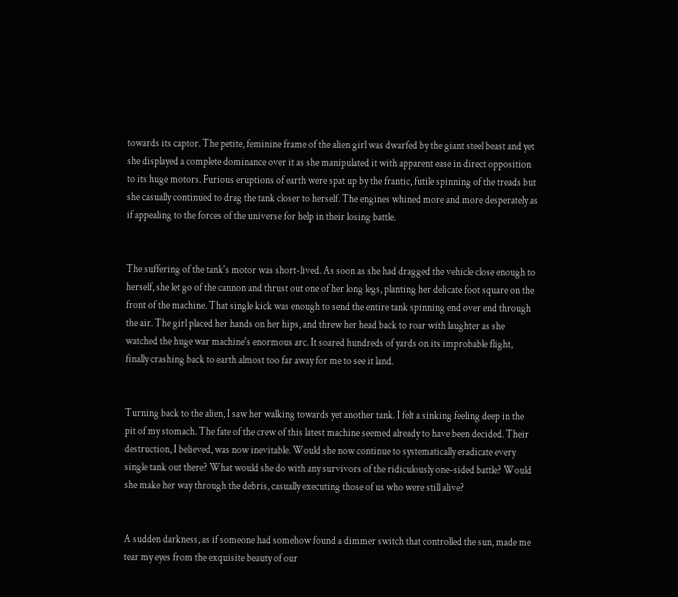towards its captor. The petite, feminine frame of the alien girl was dwarfed by the giant steel beast and yet she displayed a complete dominance over it as she manipulated it with apparent ease in direct opposition to its huge motors. Furious eruptions of earth were spat up by the frantic, futile spinning of the treads but she casually continued to drag the tank closer to herself. The engines whined more and more desperately as if appealing to the forces of the universe for help in their losing battle.


The suffering of the tank's motor was short-lived. As soon as she had dragged the vehicle close enough to herself, she let go of the cannon and thrust out one of her long legs, planting her delicate foot square on the front of the machine. That single kick was enough to send the entire tank spinning end over end through the air. The girl placed her hands on her hips, and threw her head back to roar with laughter as she watched the huge war machine's enormous arc. It soared hundreds of yards on its improbable flight, finally crashing back to earth almost too far away for me to see it land.


Turning back to the alien, I saw her walking towards yet another tank. I felt a sinking feeling deep in the pit of my stomach. The fate of the crew of this latest machine seemed already to have been decided. Their destruction, I believed, was now inevitable. Would she now continue to systematically eradicate every single tank out there? What would she do with any survivors of the ridiculously one-sided battle? Would she make her way through the debris, casually executing those of us who were still alive?


A sudden darkness, as if someone had somehow found a dimmer switch that controlled the sun, made me tear my eyes from the exquisite beauty of our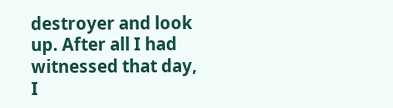destroyer and look up. After all I had witnessed that day, I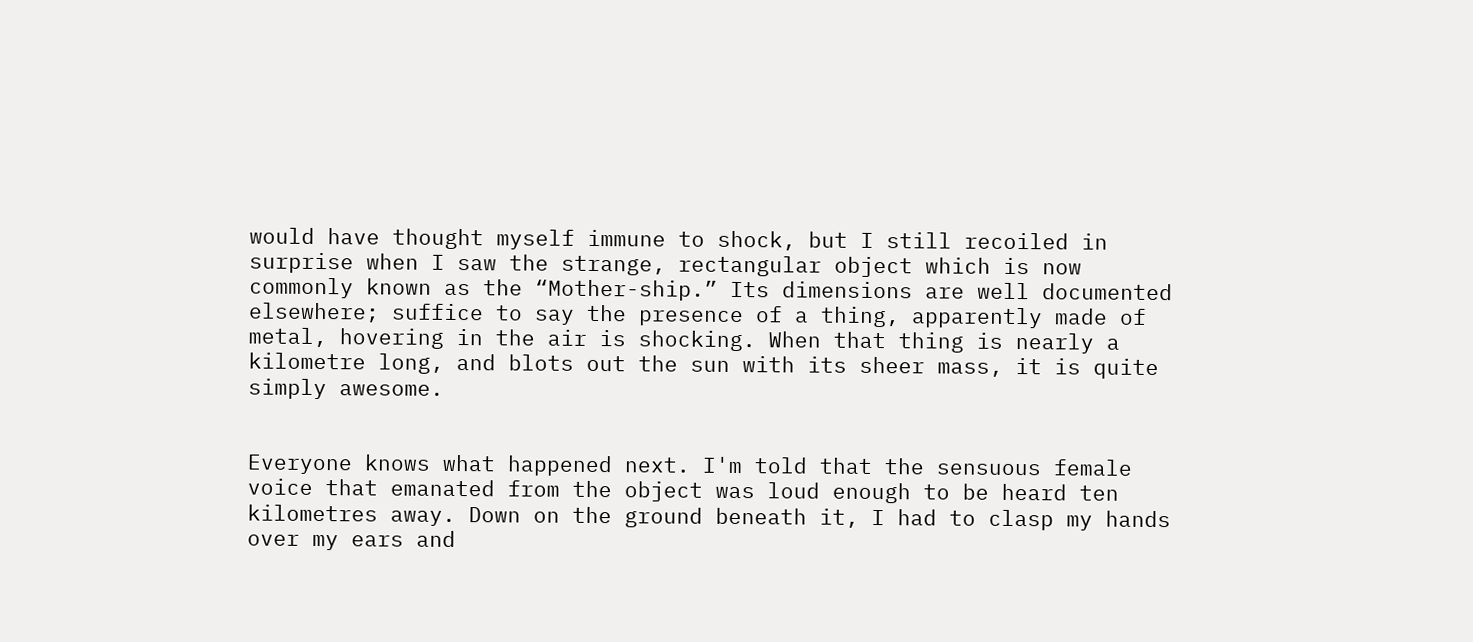would have thought myself immune to shock, but I still recoiled in surprise when I saw the strange, rectangular object which is now commonly known as the “Mother-ship.” Its dimensions are well documented elsewhere; suffice to say the presence of a thing, apparently made of metal, hovering in the air is shocking. When that thing is nearly a kilometre long, and blots out the sun with its sheer mass, it is quite simply awesome.


Everyone knows what happened next. I'm told that the sensuous female voice that emanated from the object was loud enough to be heard ten kilometres away. Down on the ground beneath it, I had to clasp my hands over my ears and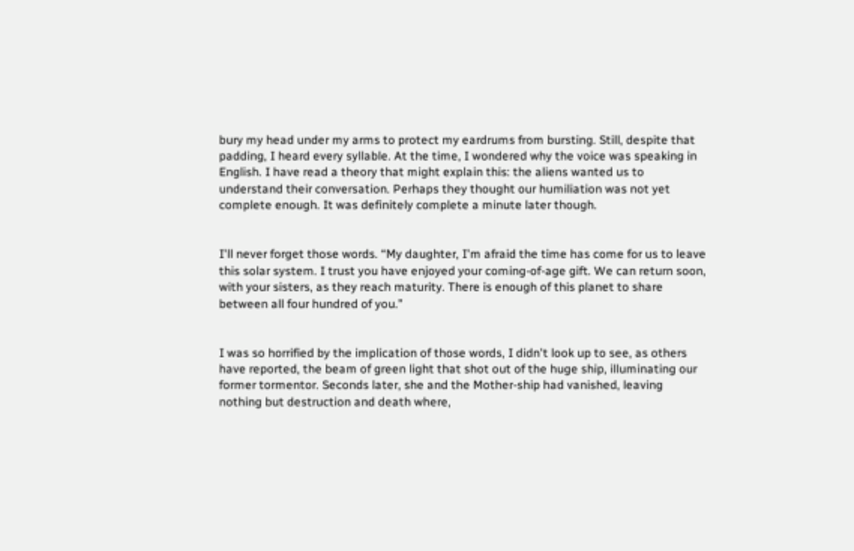bury my head under my arms to protect my eardrums from bursting. Still, despite that padding, I heard every syllable. At the time, I wondered why the voice was speaking in English. I have read a theory that might explain this: the aliens wanted us to understand their conversation. Perhaps they thought our humiliation was not yet complete enough. It was definitely complete a minute later though.


I'll never forget those words. “My daughter, I'm afraid the time has come for us to leave this solar system. I trust you have enjoyed your coming-of-age gift. We can return soon, with your sisters, as they reach maturity. There is enough of this planet to share between all four hundred of you.”


I was so horrified by the implication of those words, I didn't look up to see, as others have reported, the beam of green light that shot out of the huge ship, illuminating our former tormentor. Seconds later, she and the Mother-ship had vanished, leaving nothing but destruction and death where,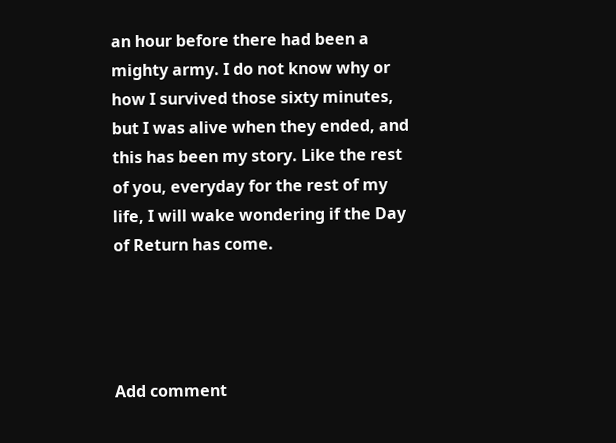an hour before there had been a mighty army. I do not know why or how I survived those sixty minutes, but I was alive when they ended, and this has been my story. Like the rest of you, everyday for the rest of my life, I will wake wondering if the Day of Return has come.




Add comment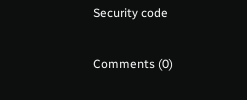Security code

Comments (0)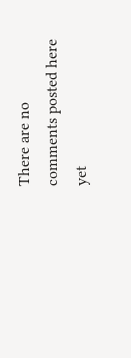There are no comments posted here yet